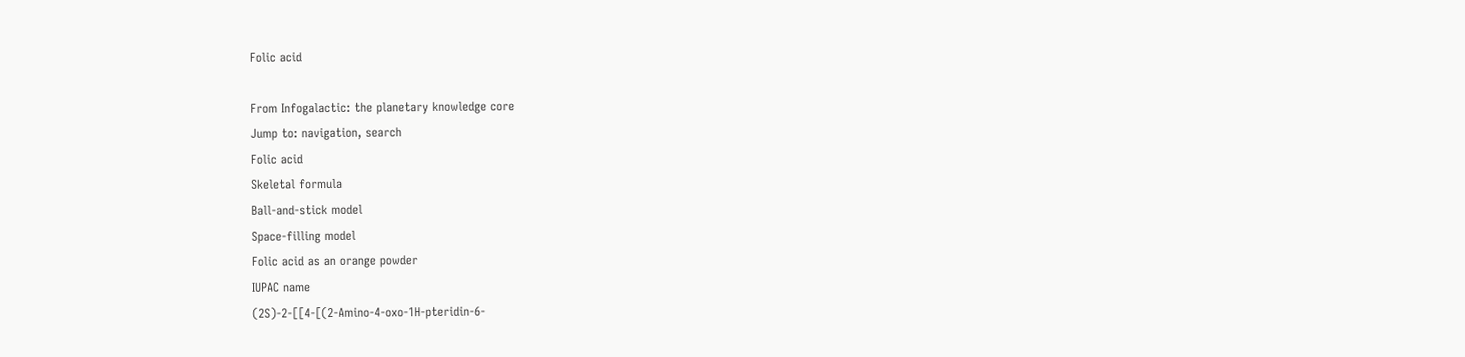Folic acid

From Infogalactic: the planetary knowledge core
Jump to: navigation, search
Folic acid
Skeletal formula
Ball-and-stick model
Space-filling model
Folic acid as an orange powder
IUPAC name
(2S)-2-[[4-[(2-Amino-4-oxo-1H-pteridin-6-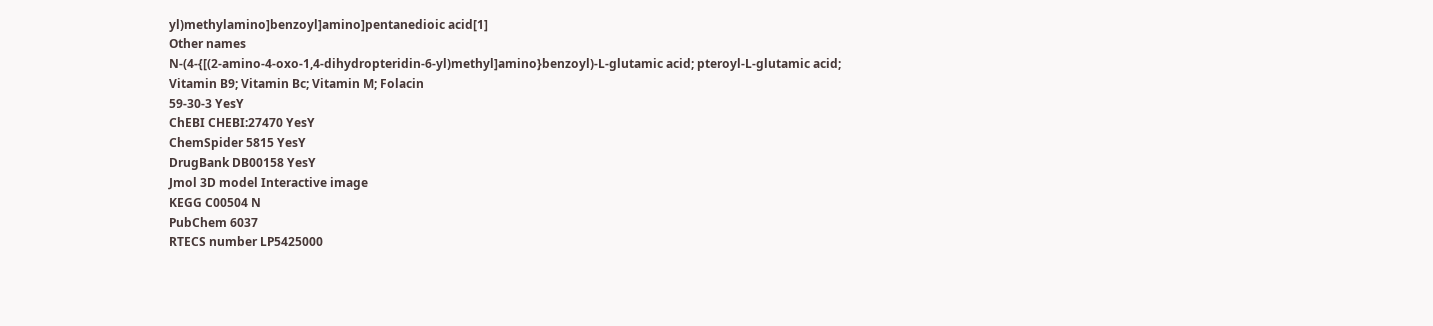yl)methylamino]benzoyl]amino]pentanedioic acid[1]
Other names
N-(4-{[(2-amino-4-oxo-1,4-dihydropteridin-6-yl)methyl]amino}benzoyl)-L-glutamic acid; pteroyl-L-glutamic acid; Vitamin B9; Vitamin Bc; Vitamin M; Folacin
59-30-3 YesY
ChEBI CHEBI:27470 YesY
ChemSpider 5815 YesY
DrugBank DB00158 YesY
Jmol 3D model Interactive image
KEGG C00504 N
PubChem 6037
RTECS number LP5425000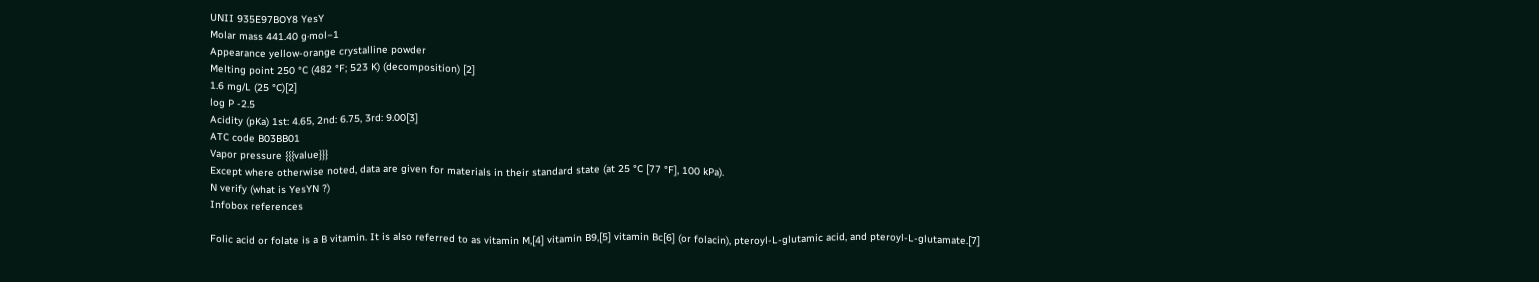UNII 935E97BOY8 YesY
Molar mass 441.40 g·mol−1
Appearance yellow-orange crystalline powder
Melting point 250 °C (482 °F; 523 K) (decomposition) [2]
1.6 mg/L (25 °C)[2]
log P -2.5
Acidity (pKa) 1st: 4.65, 2nd: 6.75, 3rd: 9.00[3]
ATC code B03BB01
Vapor pressure {{{value}}}
Except where otherwise noted, data are given for materials in their standard state (at 25 °C [77 °F], 100 kPa).
N verify (what is YesYN ?)
Infobox references

Folic acid or folate is a B vitamin. It is also referred to as vitamin M,[4] vitamin B9,[5] vitamin Bc[6] (or folacin), pteroyl-L-glutamic acid, and pteroyl-L-glutamate.[7]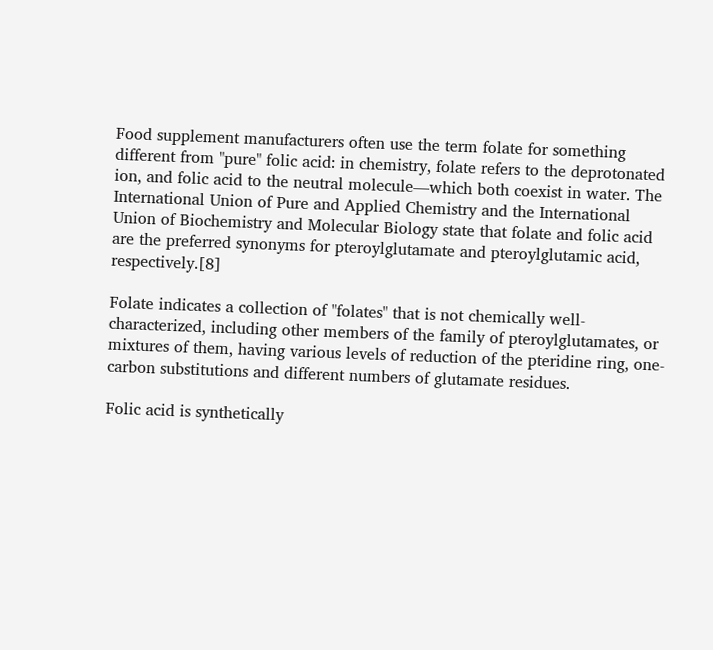Food supplement manufacturers often use the term folate for something different from "pure" folic acid: in chemistry, folate refers to the deprotonated ion, and folic acid to the neutral molecule—which both coexist in water. The International Union of Pure and Applied Chemistry and the International Union of Biochemistry and Molecular Biology state that folate and folic acid are the preferred synonyms for pteroylglutamate and pteroylglutamic acid, respectively.[8]

Folate indicates a collection of "folates" that is not chemically well-characterized, including other members of the family of pteroylglutamates, or mixtures of them, having various levels of reduction of the pteridine ring, one-carbon substitutions and different numbers of glutamate residues.

Folic acid is synthetically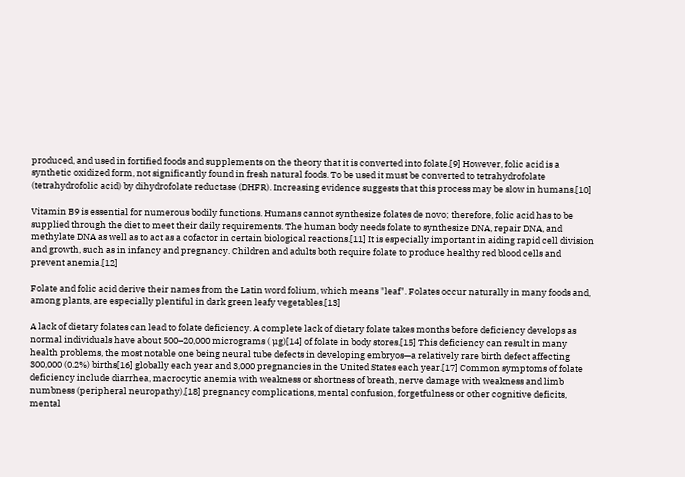produced, and used in fortified foods and supplements on the theory that it is converted into folate.[9] However, folic acid is a synthetic oxidized form, not significantly found in fresh natural foods. To be used it must be converted to tetrahydrofolate (tetrahydrofolic acid) by dihydrofolate reductase (DHFR). Increasing evidence suggests that this process may be slow in humans.[10]

Vitamin B9 is essential for numerous bodily functions. Humans cannot synthesize folates de novo; therefore, folic acid has to be supplied through the diet to meet their daily requirements. The human body needs folate to synthesize DNA, repair DNA, and methylate DNA as well as to act as a cofactor in certain biological reactions.[11] It is especially important in aiding rapid cell division and growth, such as in infancy and pregnancy. Children and adults both require folate to produce healthy red blood cells and prevent anemia.[12]

Folate and folic acid derive their names from the Latin word folium, which means "leaf". Folates occur naturally in many foods and, among plants, are especially plentiful in dark green leafy vegetables.[13]

A lack of dietary folates can lead to folate deficiency. A complete lack of dietary folate takes months before deficiency develops as normal individuals have about 500–20,000 micrograms ( µg)[14] of folate in body stores.[15] This deficiency can result in many health problems, the most notable one being neural tube defects in developing embryos—a relatively rare birth defect affecting 300,000 (0.2%) births[16] globally each year and 3,000 pregnancies in the United States each year.[17] Common symptoms of folate deficiency include diarrhea, macrocytic anemia with weakness or shortness of breath, nerve damage with weakness and limb numbness (peripheral neuropathy),[18] pregnancy complications, mental confusion, forgetfulness or other cognitive deficits, mental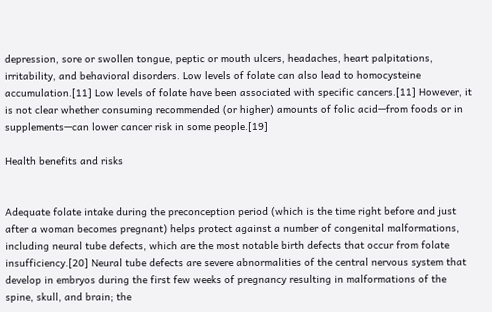depression, sore or swollen tongue, peptic or mouth ulcers, headaches, heart palpitations, irritability, and behavioral disorders. Low levels of folate can also lead to homocysteine accumulation.[11] Low levels of folate have been associated with specific cancers.[11] However, it is not clear whether consuming recommended (or higher) amounts of folic acid—from foods or in supplements—can lower cancer risk in some people.[19]

Health benefits and risks


Adequate folate intake during the preconception period (which is the time right before and just after a woman becomes pregnant) helps protect against a number of congenital malformations, including neural tube defects, which are the most notable birth defects that occur from folate insufficiency.[20] Neural tube defects are severe abnormalities of the central nervous system that develop in embryos during the first few weeks of pregnancy resulting in malformations of the spine, skull, and brain; the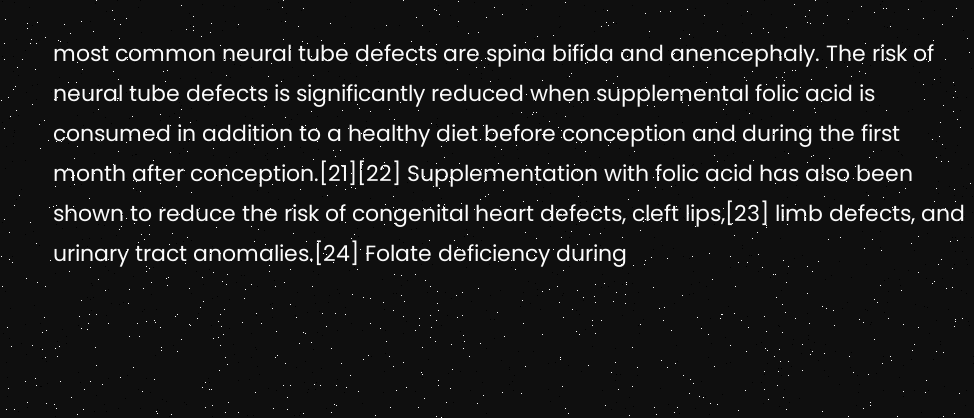most common neural tube defects are spina bifida and anencephaly. The risk of neural tube defects is significantly reduced when supplemental folic acid is consumed in addition to a healthy diet before conception and during the first month after conception.[21][22] Supplementation with folic acid has also been shown to reduce the risk of congenital heart defects, cleft lips,[23] limb defects, and urinary tract anomalies.[24] Folate deficiency during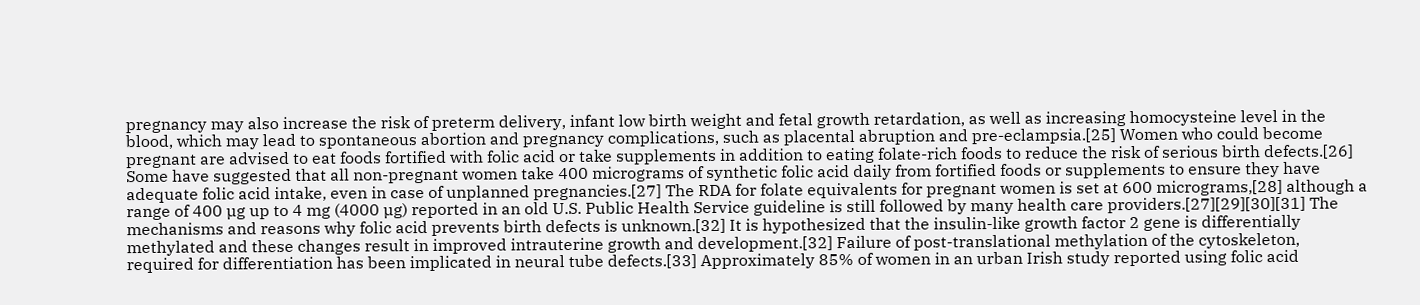pregnancy may also increase the risk of preterm delivery, infant low birth weight and fetal growth retardation, as well as increasing homocysteine level in the blood, which may lead to spontaneous abortion and pregnancy complications, such as placental abruption and pre-eclampsia.[25] Women who could become pregnant are advised to eat foods fortified with folic acid or take supplements in addition to eating folate-rich foods to reduce the risk of serious birth defects.[26] Some have suggested that all non-pregnant women take 400 micrograms of synthetic folic acid daily from fortified foods or supplements to ensure they have adequate folic acid intake, even in case of unplanned pregnancies.[27] The RDA for folate equivalents for pregnant women is set at 600 micrograms,[28] although a range of 400 µg up to 4 mg (4000 µg) reported in an old U.S. Public Health Service guideline is still followed by many health care providers.[27][29][30][31] The mechanisms and reasons why folic acid prevents birth defects is unknown.[32] It is hypothesized that the insulin-like growth factor 2 gene is differentially methylated and these changes result in improved intrauterine growth and development.[32] Failure of post-translational methylation of the cytoskeleton, required for differentiation has been implicated in neural tube defects.[33] Approximately 85% of women in an urban Irish study reported using folic acid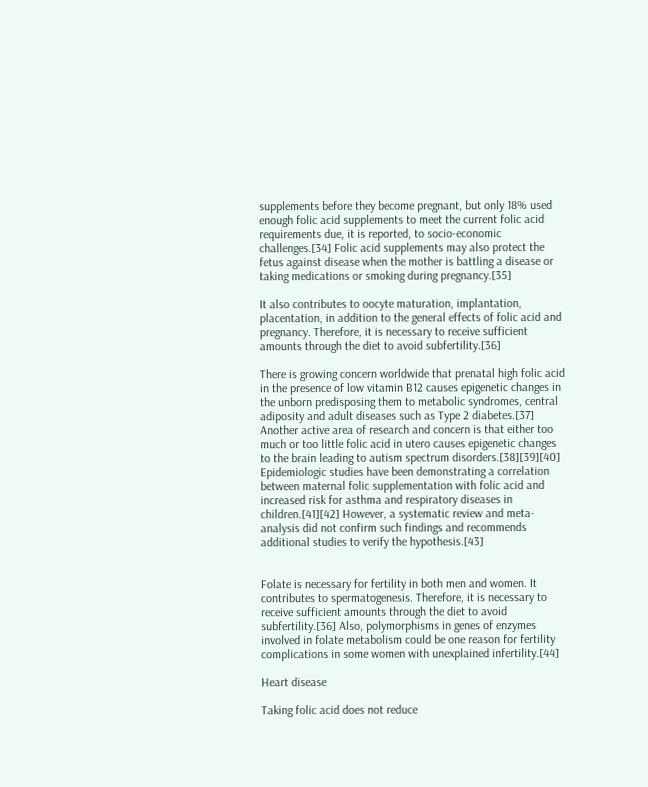supplements before they become pregnant, but only 18% used enough folic acid supplements to meet the current folic acid requirements due, it is reported, to socio-economic challenges.[34] Folic acid supplements may also protect the fetus against disease when the mother is battling a disease or taking medications or smoking during pregnancy.[35]

It also contributes to oocyte maturation, implantation, placentation, in addition to the general effects of folic acid and pregnancy. Therefore, it is necessary to receive sufficient amounts through the diet to avoid subfertility.[36]

There is growing concern worldwide that prenatal high folic acid in the presence of low vitamin B12 causes epigenetic changes in the unborn predisposing them to metabolic syndromes, central adiposity and adult diseases such as Type 2 diabetes.[37] Another active area of research and concern is that either too much or too little folic acid in utero causes epigenetic changes to the brain leading to autism spectrum disorders.[38][39][40] Epidemiologic studies have been demonstrating a correlation between maternal folic supplementation with folic acid and increased risk for asthma and respiratory diseases in children.[41][42] However, a systematic review and meta-analysis did not confirm such findings and recommends additional studies to verify the hypothesis.[43]


Folate is necessary for fertility in both men and women. It contributes to spermatogenesis. Therefore, it is necessary to receive sufficient amounts through the diet to avoid subfertility.[36] Also, polymorphisms in genes of enzymes involved in folate metabolism could be one reason for fertility complications in some women with unexplained infertility.[44]

Heart disease

Taking folic acid does not reduce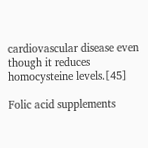cardiovascular disease even though it reduces homocysteine levels.[45]

Folic acid supplements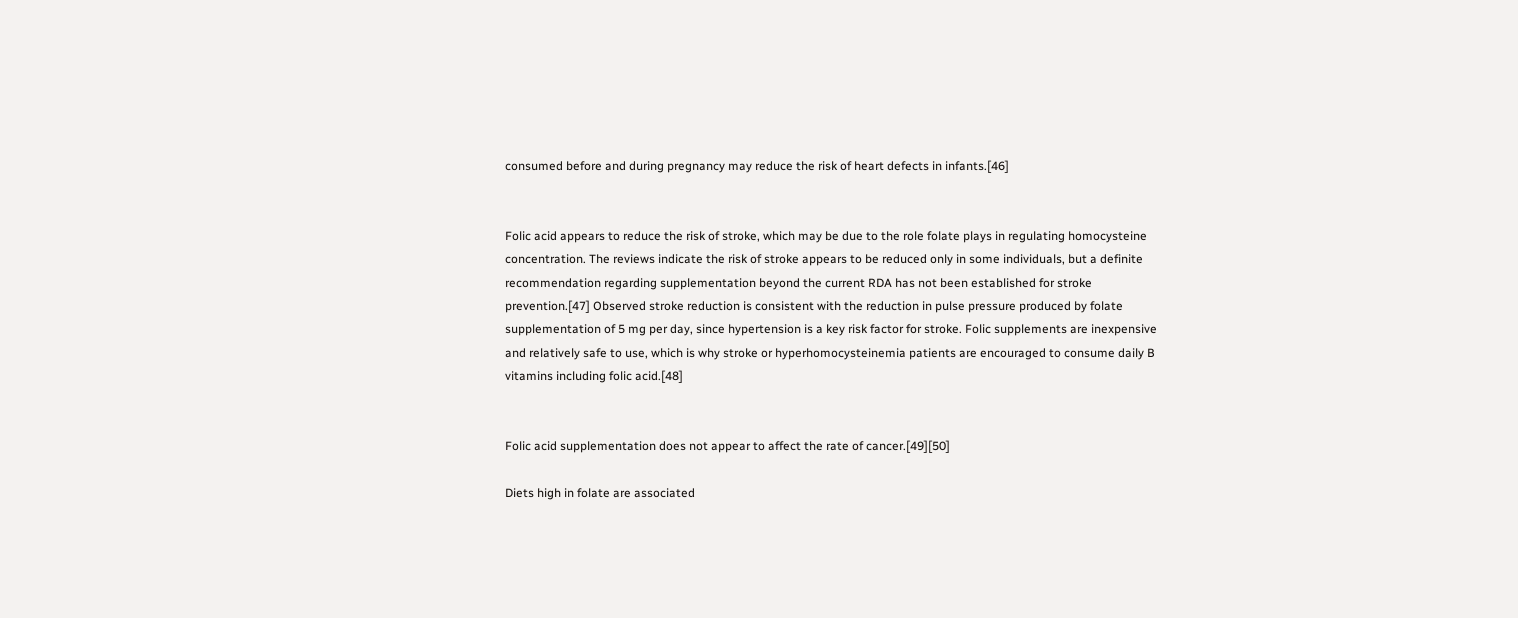consumed before and during pregnancy may reduce the risk of heart defects in infants.[46]


Folic acid appears to reduce the risk of stroke, which may be due to the role folate plays in regulating homocysteine concentration. The reviews indicate the risk of stroke appears to be reduced only in some individuals, but a definite recommendation regarding supplementation beyond the current RDA has not been established for stroke prevention.[47] Observed stroke reduction is consistent with the reduction in pulse pressure produced by folate supplementation of 5 mg per day, since hypertension is a key risk factor for stroke. Folic supplements are inexpensive and relatively safe to use, which is why stroke or hyperhomocysteinemia patients are encouraged to consume daily B vitamins including folic acid.[48]


Folic acid supplementation does not appear to affect the rate of cancer.[49][50]

Diets high in folate are associated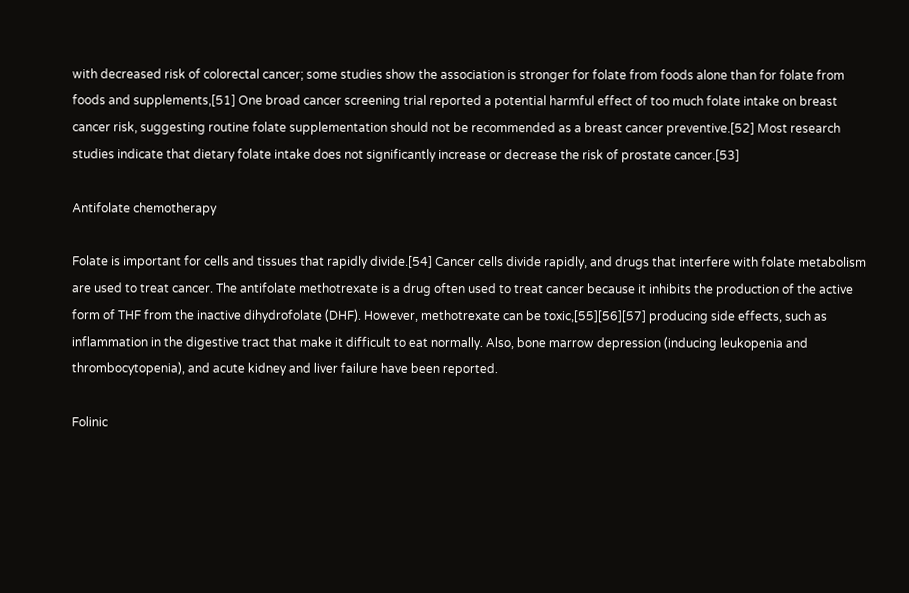with decreased risk of colorectal cancer; some studies show the association is stronger for folate from foods alone than for folate from foods and supplements,[51] One broad cancer screening trial reported a potential harmful effect of too much folate intake on breast cancer risk, suggesting routine folate supplementation should not be recommended as a breast cancer preventive.[52] Most research studies indicate that dietary folate intake does not significantly increase or decrease the risk of prostate cancer.[53]

Antifolate chemotherapy

Folate is important for cells and tissues that rapidly divide.[54] Cancer cells divide rapidly, and drugs that interfere with folate metabolism are used to treat cancer. The antifolate methotrexate is a drug often used to treat cancer because it inhibits the production of the active form of THF from the inactive dihydrofolate (DHF). However, methotrexate can be toxic,[55][56][57] producing side effects, such as inflammation in the digestive tract that make it difficult to eat normally. Also, bone marrow depression (inducing leukopenia and thrombocytopenia), and acute kidney and liver failure have been reported.

Folinic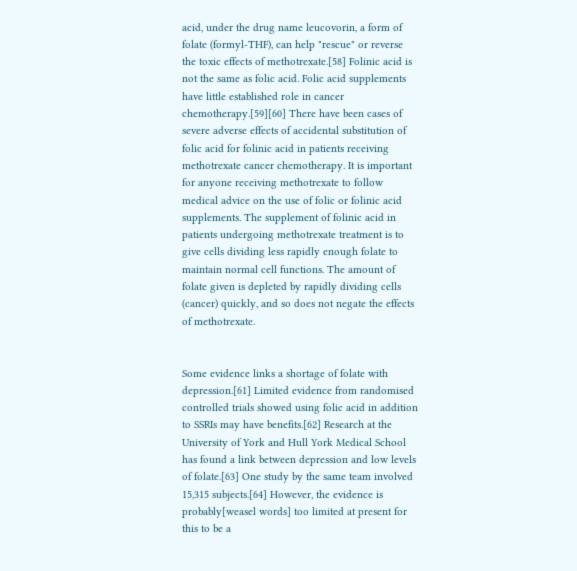acid, under the drug name leucovorin, a form of folate (formyl-THF), can help "rescue" or reverse the toxic effects of methotrexate.[58] Folinic acid is not the same as folic acid. Folic acid supplements have little established role in cancer chemotherapy.[59][60] There have been cases of severe adverse effects of accidental substitution of folic acid for folinic acid in patients receiving methotrexate cancer chemotherapy. It is important for anyone receiving methotrexate to follow medical advice on the use of folic or folinic acid supplements. The supplement of folinic acid in patients undergoing methotrexate treatment is to give cells dividing less rapidly enough folate to maintain normal cell functions. The amount of folate given is depleted by rapidly dividing cells (cancer) quickly, and so does not negate the effects of methotrexate.


Some evidence links a shortage of folate with depression.[61] Limited evidence from randomised controlled trials showed using folic acid in addition to SSRIs may have benefits.[62] Research at the University of York and Hull York Medical School has found a link between depression and low levels of folate.[63] One study by the same team involved 15,315 subjects.[64] However, the evidence is probably[weasel words] too limited at present for this to be a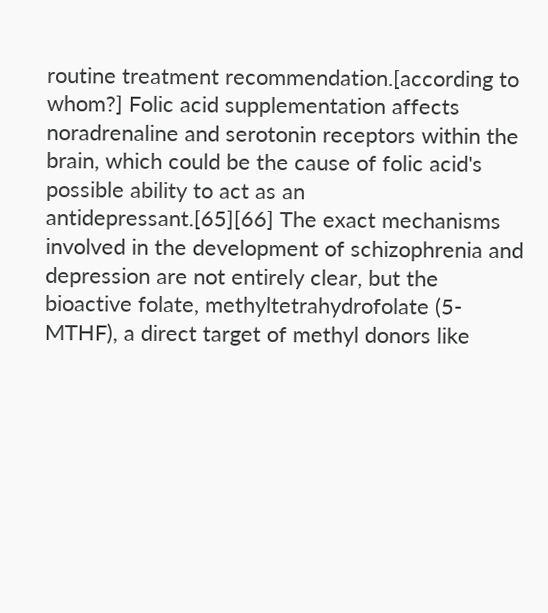routine treatment recommendation.[according to whom?] Folic acid supplementation affects noradrenaline and serotonin receptors within the brain, which could be the cause of folic acid's possible ability to act as an antidepressant.[65][66] The exact mechanisms involved in the development of schizophrenia and depression are not entirely clear, but the bioactive folate, methyltetrahydrofolate (5-MTHF), a direct target of methyl donors like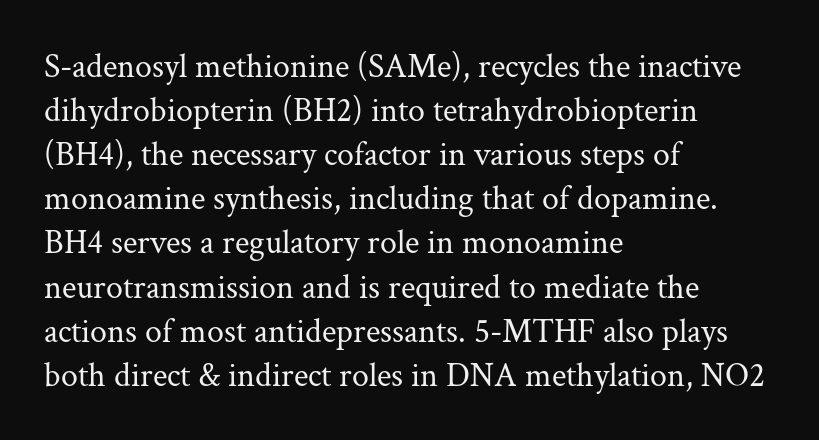S-adenosyl methionine (SAMe), recycles the inactive dihydrobiopterin (BH2) into tetrahydrobiopterin (BH4), the necessary cofactor in various steps of monoamine synthesis, including that of dopamine. BH4 serves a regulatory role in monoamine neurotransmission and is required to mediate the actions of most antidepressants. 5-MTHF also plays both direct & indirect roles in DNA methylation, NO2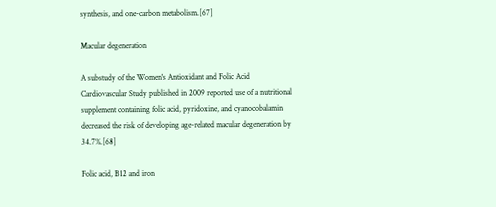synthesis, and one-carbon metabolism.[67]

Macular degeneration

A substudy of the Women's Antioxidant and Folic Acid Cardiovascular Study published in 2009 reported use of a nutritional supplement containing folic acid, pyridoxine, and cyanocobalamin decreased the risk of developing age-related macular degeneration by 34.7%.[68]

Folic acid, B12 and iron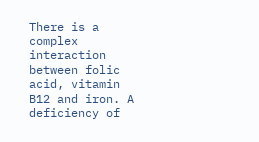There is a complex interaction between folic acid, vitamin B12 and iron. A deficiency of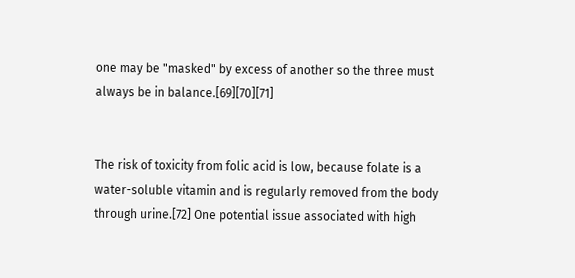one may be "masked" by excess of another so the three must always be in balance.[69][70][71]


The risk of toxicity from folic acid is low, because folate is a water-soluble vitamin and is regularly removed from the body through urine.[72] One potential issue associated with high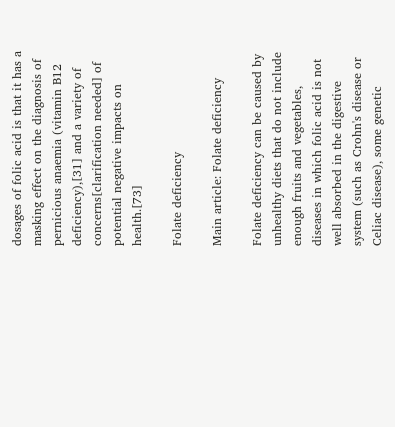dosages of folic acid is that it has a masking effect on the diagnosis of pernicious anaemia (vitamin B12 deficiency),[31] and a variety of concerns[clarification needed] of potential negative impacts on health.[73]

Folate deficiency

Main article: Folate deficiency

Folate deficiency can be caused by unhealthy diets that do not include enough fruits and vegetables, diseases in which folic acid is not well absorbed in the digestive system (such as Crohn's disease or Celiac disease), some genetic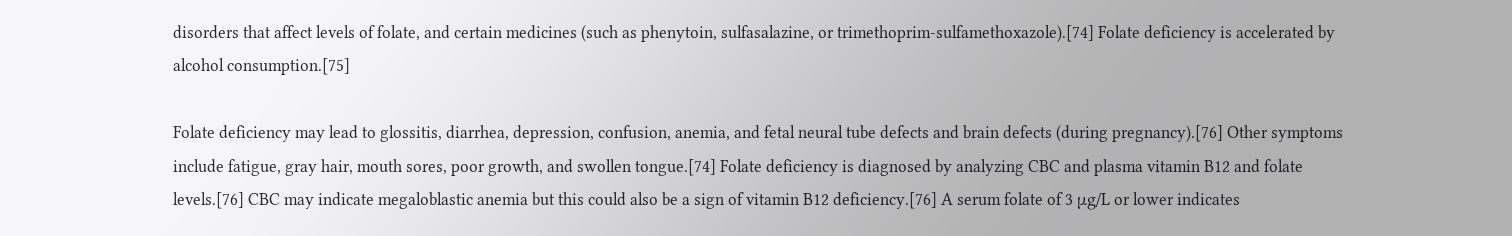disorders that affect levels of folate, and certain medicines (such as phenytoin, sulfasalazine, or trimethoprim-sulfamethoxazole).[74] Folate deficiency is accelerated by alcohol consumption.[75]

Folate deficiency may lead to glossitis, diarrhea, depression, confusion, anemia, and fetal neural tube defects and brain defects (during pregnancy).[76] Other symptoms include fatigue, gray hair, mouth sores, poor growth, and swollen tongue.[74] Folate deficiency is diagnosed by analyzing CBC and plasma vitamin B12 and folate levels.[76] CBC may indicate megaloblastic anemia but this could also be a sign of vitamin B12 deficiency.[76] A serum folate of 3 μg/L or lower indicates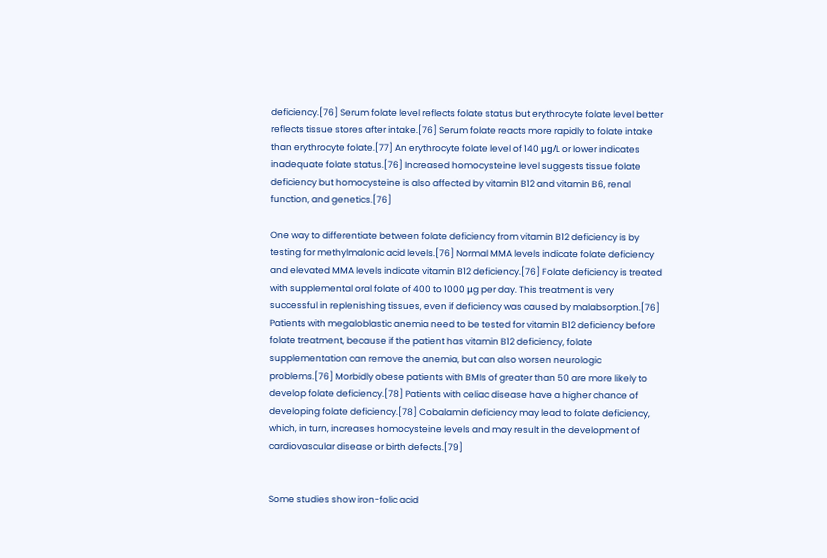deficiency.[76] Serum folate level reflects folate status but erythrocyte folate level better reflects tissue stores after intake.[76] Serum folate reacts more rapidly to folate intake than erythrocyte folate.[77] An erythrocyte folate level of 140 μg/L or lower indicates inadequate folate status.[76] Increased homocysteine level suggests tissue folate deficiency but homocysteine is also affected by vitamin B12 and vitamin B6, renal function, and genetics.[76]

One way to differentiate between folate deficiency from vitamin B12 deficiency is by testing for methylmalonic acid levels.[76] Normal MMA levels indicate folate deficiency and elevated MMA levels indicate vitamin B12 deficiency.[76] Folate deficiency is treated with supplemental oral folate of 400 to 1000 μg per day. This treatment is very successful in replenishing tissues, even if deficiency was caused by malabsorption.[76] Patients with megaloblastic anemia need to be tested for vitamin B12 deficiency before folate treatment, because if the patient has vitamin B12 deficiency, folate supplementation can remove the anemia, but can also worsen neurologic problems.[76] Morbidly obese patients with BMIs of greater than 50 are more likely to develop folate deficiency.[78] Patients with celiac disease have a higher chance of developing folate deficiency.[78] Cobalamin deficiency may lead to folate deficiency, which, in turn, increases homocysteine levels and may result in the development of cardiovascular disease or birth defects.[79]


Some studies show iron-folic acid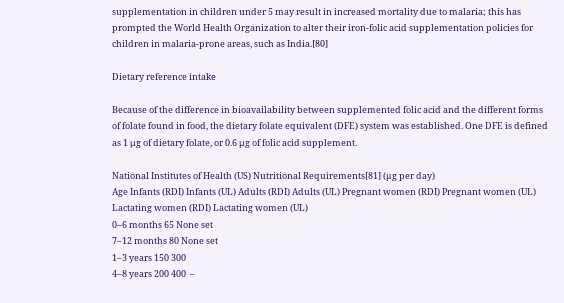supplementation in children under 5 may result in increased mortality due to malaria; this has prompted the World Health Organization to alter their iron-folic acid supplementation policies for children in malaria-prone areas, such as India.[80]

Dietary reference intake

Because of the difference in bioavailability between supplemented folic acid and the different forms of folate found in food, the dietary folate equivalent (DFE) system was established. One DFE is defined as 1 μg of dietary folate, or 0.6 μg of folic acid supplement.

National Institutes of Health (US) Nutritional Requirements[81] (µg per day)
Age Infants (RDI) Infants (UL) Adults (RDI) Adults (UL) Pregnant women (RDI) Pregnant women (UL) Lactating women (RDI) Lactating women (UL)
0–6 months 65 None set
7–12 months 80 None set
1–3 years 150 300
4–8 years 200 400  –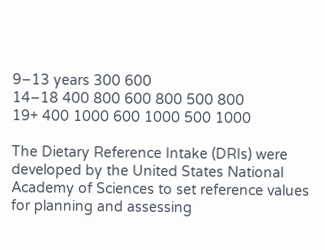9–13 years 300 600
14–18 400 800 600 800 500 800
19+ 400 1000 600 1000 500 1000

The Dietary Reference Intake (DRIs) were developed by the United States National Academy of Sciences to set reference values for planning and assessing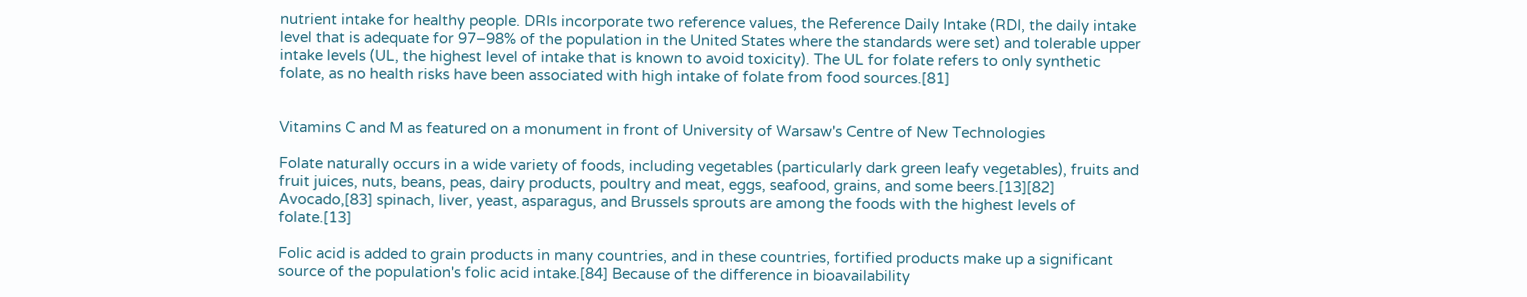nutrient intake for healthy people. DRIs incorporate two reference values, the Reference Daily Intake (RDI, the daily intake level that is adequate for 97–98% of the population in the United States where the standards were set) and tolerable upper intake levels (UL, the highest level of intake that is known to avoid toxicity). The UL for folate refers to only synthetic folate, as no health risks have been associated with high intake of folate from food sources.[81]


Vitamins C and M as featured on a monument in front of University of Warsaw's Centre of New Technologies

Folate naturally occurs in a wide variety of foods, including vegetables (particularly dark green leafy vegetables), fruits and fruit juices, nuts, beans, peas, dairy products, poultry and meat, eggs, seafood, grains, and some beers.[13][82] Avocado,[83] spinach, liver, yeast, asparagus, and Brussels sprouts are among the foods with the highest levels of folate.[13]

Folic acid is added to grain products in many countries, and in these countries, fortified products make up a significant source of the population's folic acid intake.[84] Because of the difference in bioavailability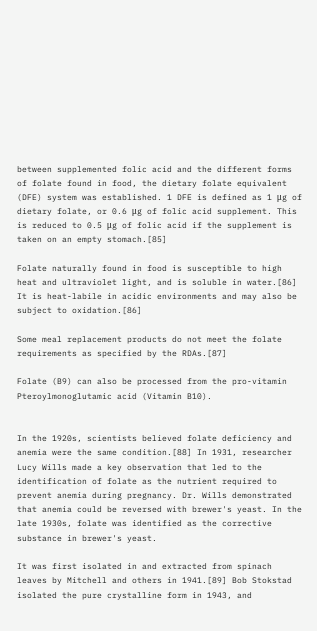between supplemented folic acid and the different forms of folate found in food, the dietary folate equivalent (DFE) system was established. 1 DFE is defined as 1 μg of dietary folate, or 0.6 μg of folic acid supplement. This is reduced to 0.5 μg of folic acid if the supplement is taken on an empty stomach.[85]

Folate naturally found in food is susceptible to high heat and ultraviolet light, and is soluble in water.[86] It is heat-labile in acidic environments and may also be subject to oxidation.[86]

Some meal replacement products do not meet the folate requirements as specified by the RDAs.[87]

Folate (B9) can also be processed from the pro-vitamin Pteroylmonoglutamic acid (Vitamin B10).


In the 1920s, scientists believed folate deficiency and anemia were the same condition.[88] In 1931, researcher Lucy Wills made a key observation that led to the identification of folate as the nutrient required to prevent anemia during pregnancy. Dr. Wills demonstrated that anemia could be reversed with brewer's yeast. In the late 1930s, folate was identified as the corrective substance in brewer's yeast.

It was first isolated in and extracted from spinach leaves by Mitchell and others in 1941.[89] Bob Stokstad isolated the pure crystalline form in 1943, and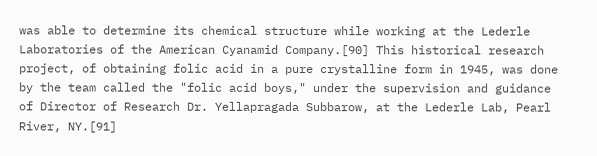was able to determine its chemical structure while working at the Lederle Laboratories of the American Cyanamid Company.[90] This historical research project, of obtaining folic acid in a pure crystalline form in 1945, was done by the team called the "folic acid boys," under the supervision and guidance of Director of Research Dr. Yellapragada Subbarow, at the Lederle Lab, Pearl River, NY.[91]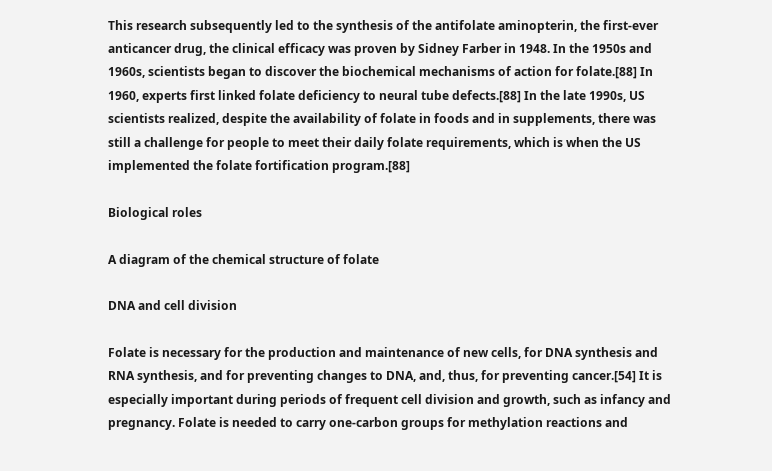This research subsequently led to the synthesis of the antifolate aminopterin, the first-ever anticancer drug, the clinical efficacy was proven by Sidney Farber in 1948. In the 1950s and 1960s, scientists began to discover the biochemical mechanisms of action for folate.[88] In 1960, experts first linked folate deficiency to neural tube defects.[88] In the late 1990s, US scientists realized, despite the availability of folate in foods and in supplements, there was still a challenge for people to meet their daily folate requirements, which is when the US implemented the folate fortification program.[88]

Biological roles

A diagram of the chemical structure of folate

DNA and cell division

Folate is necessary for the production and maintenance of new cells, for DNA synthesis and RNA synthesis, and for preventing changes to DNA, and, thus, for preventing cancer.[54] It is especially important during periods of frequent cell division and growth, such as infancy and pregnancy. Folate is needed to carry one-carbon groups for methylation reactions and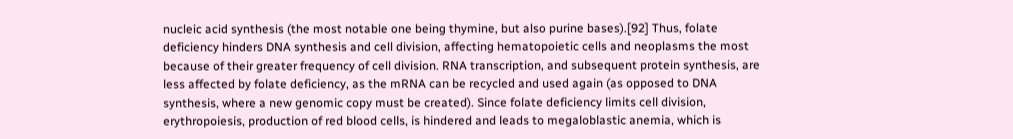nucleic acid synthesis (the most notable one being thymine, but also purine bases).[92] Thus, folate deficiency hinders DNA synthesis and cell division, affecting hematopoietic cells and neoplasms the most because of their greater frequency of cell division. RNA transcription, and subsequent protein synthesis, are less affected by folate deficiency, as the mRNA can be recycled and used again (as opposed to DNA synthesis, where a new genomic copy must be created). Since folate deficiency limits cell division, erythropoiesis, production of red blood cells, is hindered and leads to megaloblastic anemia, which is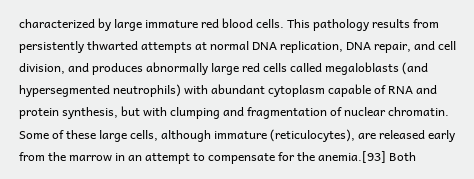characterized by large immature red blood cells. This pathology results from persistently thwarted attempts at normal DNA replication, DNA repair, and cell division, and produces abnormally large red cells called megaloblasts (and hypersegmented neutrophils) with abundant cytoplasm capable of RNA and protein synthesis, but with clumping and fragmentation of nuclear chromatin. Some of these large cells, although immature (reticulocytes), are released early from the marrow in an attempt to compensate for the anemia.[93] Both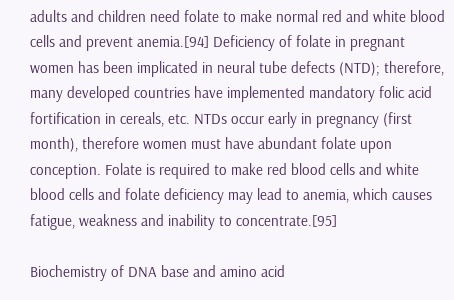adults and children need folate to make normal red and white blood cells and prevent anemia.[94] Deficiency of folate in pregnant women has been implicated in neural tube defects (NTD); therefore, many developed countries have implemented mandatory folic acid fortification in cereals, etc. NTDs occur early in pregnancy (first month), therefore women must have abundant folate upon conception. Folate is required to make red blood cells and white blood cells and folate deficiency may lead to anemia, which causes fatigue, weakness and inability to concentrate.[95]

Biochemistry of DNA base and amino acid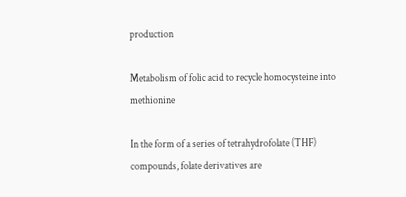production

Metabolism of folic acid to recycle homocysteine into methionine

In the form of a series of tetrahydrofolate (THF) compounds, folate derivatives are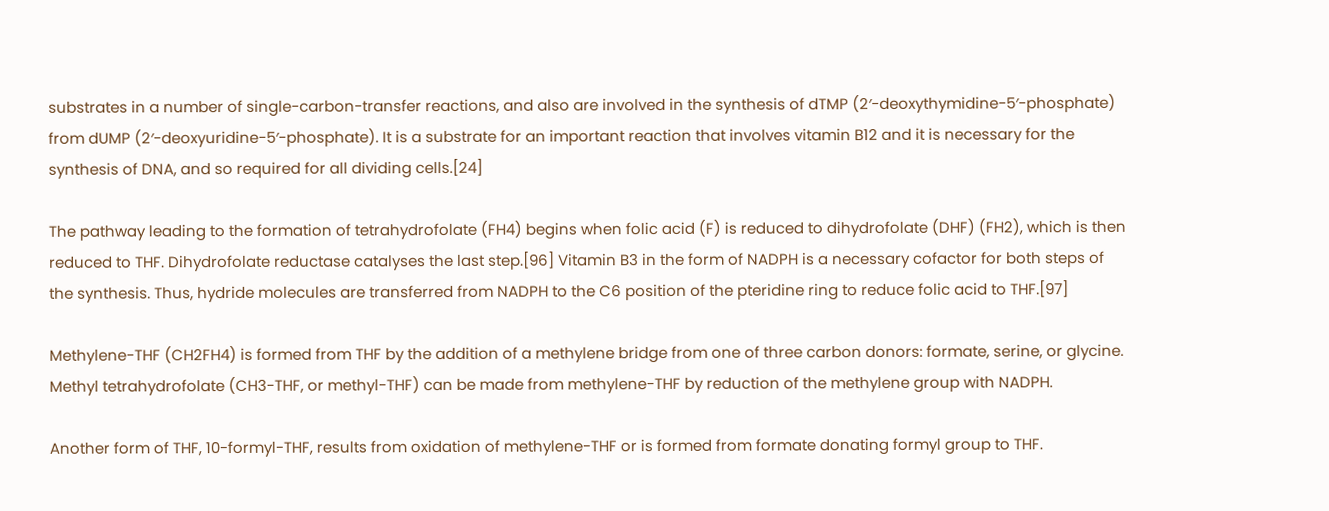substrates in a number of single-carbon-transfer reactions, and also are involved in the synthesis of dTMP (2′-deoxythymidine-5′-phosphate) from dUMP (2′-deoxyuridine-5′-phosphate). It is a substrate for an important reaction that involves vitamin B12 and it is necessary for the synthesis of DNA, and so required for all dividing cells.[24]

The pathway leading to the formation of tetrahydrofolate (FH4) begins when folic acid (F) is reduced to dihydrofolate (DHF) (FH2), which is then reduced to THF. Dihydrofolate reductase catalyses the last step.[96] Vitamin B3 in the form of NADPH is a necessary cofactor for both steps of the synthesis. Thus, hydride molecules are transferred from NADPH to the C6 position of the pteridine ring to reduce folic acid to THF.[97]

Methylene-THF (CH2FH4) is formed from THF by the addition of a methylene bridge from one of three carbon donors: formate, serine, or glycine. Methyl tetrahydrofolate (CH3-THF, or methyl-THF) can be made from methylene-THF by reduction of the methylene group with NADPH.

Another form of THF, 10-formyl-THF, results from oxidation of methylene-THF or is formed from formate donating formyl group to THF.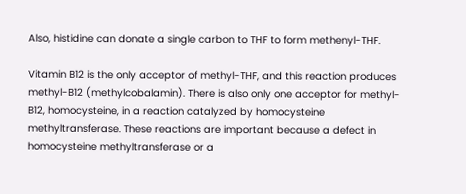Also, histidine can donate a single carbon to THF to form methenyl-THF.

Vitamin B12 is the only acceptor of methyl-THF, and this reaction produces methyl-B12 (methylcobalamin). There is also only one acceptor for methyl-B12, homocysteine, in a reaction catalyzed by homocysteine methyltransferase. These reactions are important because a defect in homocysteine methyltransferase or a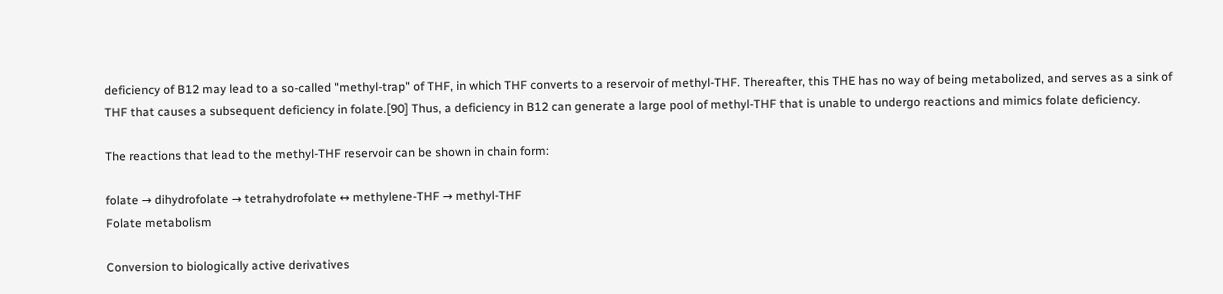deficiency of B12 may lead to a so-called "methyl-trap" of THF, in which THF converts to a reservoir of methyl-THF. Thereafter, this THE has no way of being metabolized, and serves as a sink of THF that causes a subsequent deficiency in folate.[90] Thus, a deficiency in B12 can generate a large pool of methyl-THF that is unable to undergo reactions and mimics folate deficiency.

The reactions that lead to the methyl-THF reservoir can be shown in chain form:

folate → dihydrofolate → tetrahydrofolate ↔ methylene-THF → methyl-THF
Folate metabolism

Conversion to biologically active derivatives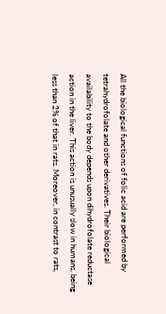All the biological functions of folic acid are performed by tetrahydrofolate and other derivatives. Their biological availability to the body depends upon dihydrofolate reductase action in the liver. This action is unusually slow in humans, being less than 2% of that in rats. Moreover, in contrast to rats,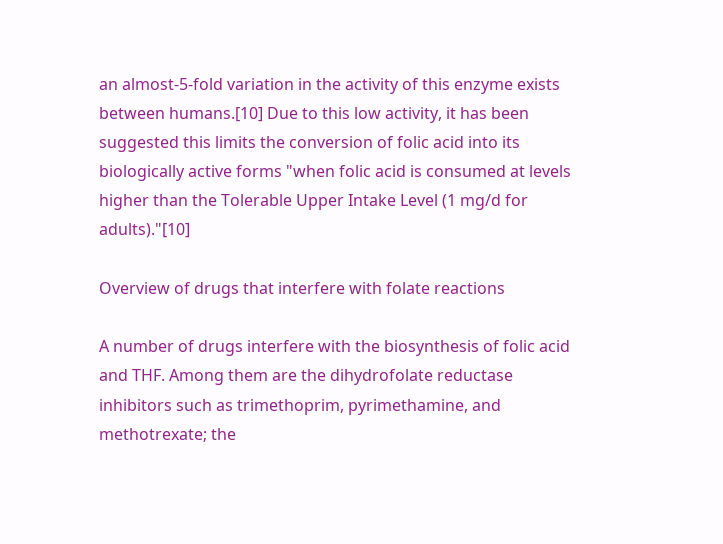an almost-5-fold variation in the activity of this enzyme exists between humans.[10] Due to this low activity, it has been suggested this limits the conversion of folic acid into its biologically active forms "when folic acid is consumed at levels higher than the Tolerable Upper Intake Level (1 mg/d for adults)."[10]

Overview of drugs that interfere with folate reactions

A number of drugs interfere with the biosynthesis of folic acid and THF. Among them are the dihydrofolate reductase inhibitors such as trimethoprim, pyrimethamine, and methotrexate; the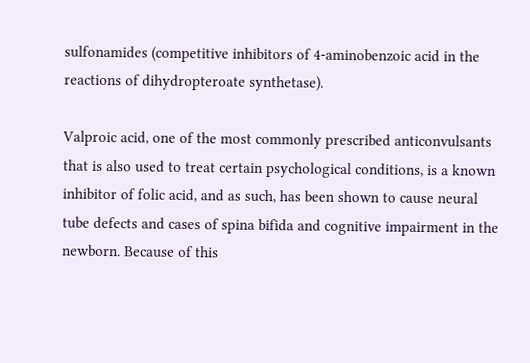sulfonamides (competitive inhibitors of 4-aminobenzoic acid in the reactions of dihydropteroate synthetase).

Valproic acid, one of the most commonly prescribed anticonvulsants that is also used to treat certain psychological conditions, is a known inhibitor of folic acid, and as such, has been shown to cause neural tube defects and cases of spina bifida and cognitive impairment in the newborn. Because of this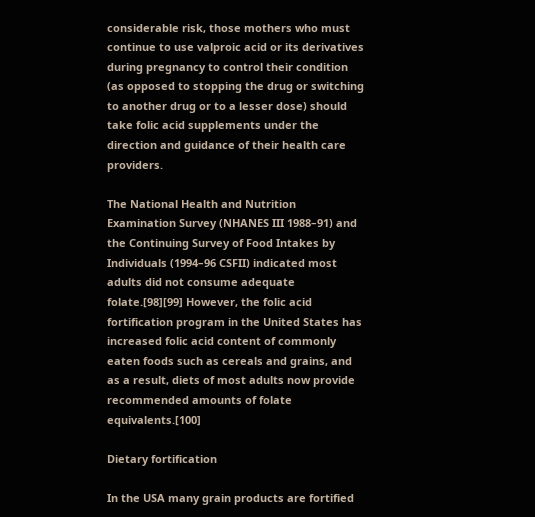considerable risk, those mothers who must continue to use valproic acid or its derivatives during pregnancy to control their condition (as opposed to stopping the drug or switching to another drug or to a lesser dose) should take folic acid supplements under the direction and guidance of their health care providers.

The National Health and Nutrition Examination Survey (NHANES III 1988–91) and the Continuing Survey of Food Intakes by Individuals (1994–96 CSFII) indicated most adults did not consume adequate folate.[98][99] However, the folic acid fortification program in the United States has increased folic acid content of commonly eaten foods such as cereals and grains, and as a result, diets of most adults now provide recommended amounts of folate equivalents.[100]

Dietary fortification

In the USA many grain products are fortified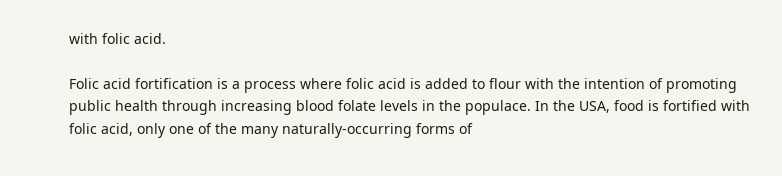with folic acid.

Folic acid fortification is a process where folic acid is added to flour with the intention of promoting public health through increasing blood folate levels in the populace. In the USA, food is fortified with folic acid, only one of the many naturally-occurring forms of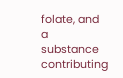folate, and a substance contributing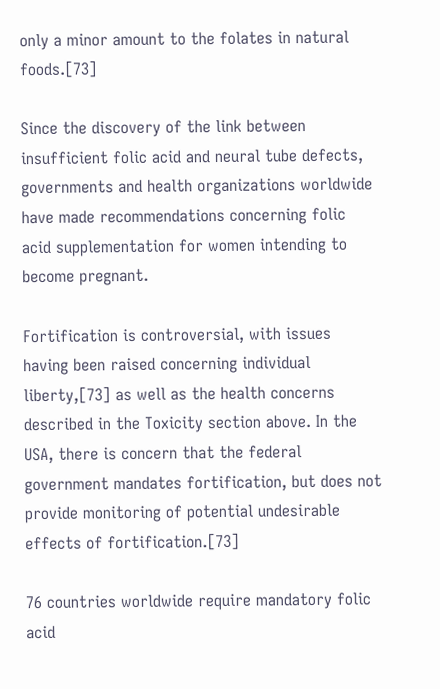only a minor amount to the folates in natural foods.[73]

Since the discovery of the link between insufficient folic acid and neural tube defects, governments and health organizations worldwide have made recommendations concerning folic acid supplementation for women intending to become pregnant.

Fortification is controversial, with issues having been raised concerning individual liberty,[73] as well as the health concerns described in the Toxicity section above. In the USA, there is concern that the federal government mandates fortification, but does not provide monitoring of potential undesirable effects of fortification.[73]

76 countries worldwide require mandatory folic acid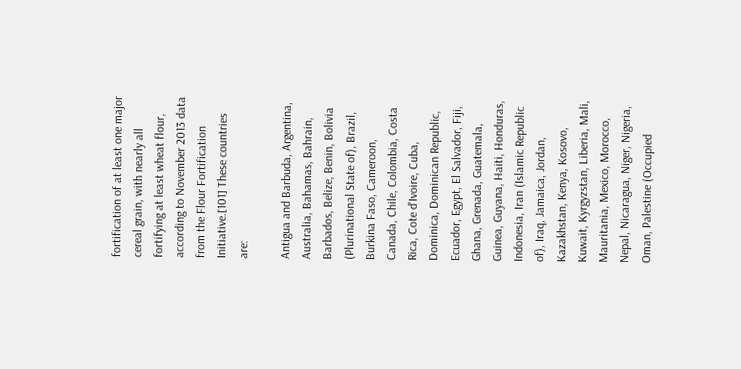fortification of at least one major cereal grain, with nearly all fortifying at least wheat flour, according to November 2013 data from the Flour Fortification Initiative.[101] These countries are:

Antigua and Barbuda, Argentina, Australia, Bahamas, Bahrain, Barbados, Belize, Benin, Bolivia (Plurinational State of), Brazil, Burkina Faso, Cameroon, Canada, Chile, Colombia, Costa Rica, Cote d'Ivoire, Cuba, Dominica, Dominican Republic, Ecuador, Egypt, El Salvador, Fiji, Ghana, Grenada, Guatemala, Guinea, Guyana, Haiti, Honduras, Indonesia, Iran (Islamic Republic of), Iraq, Jamaica, Jordan, Kazakhstan, Kenya, Kosovo, Kuwait, Kyrgyzstan, Liberia, Mali, Mauritania, Mexico, Morocco, Nepal, Nicaragua, Niger, Nigeria, Oman, Palestine (Occupied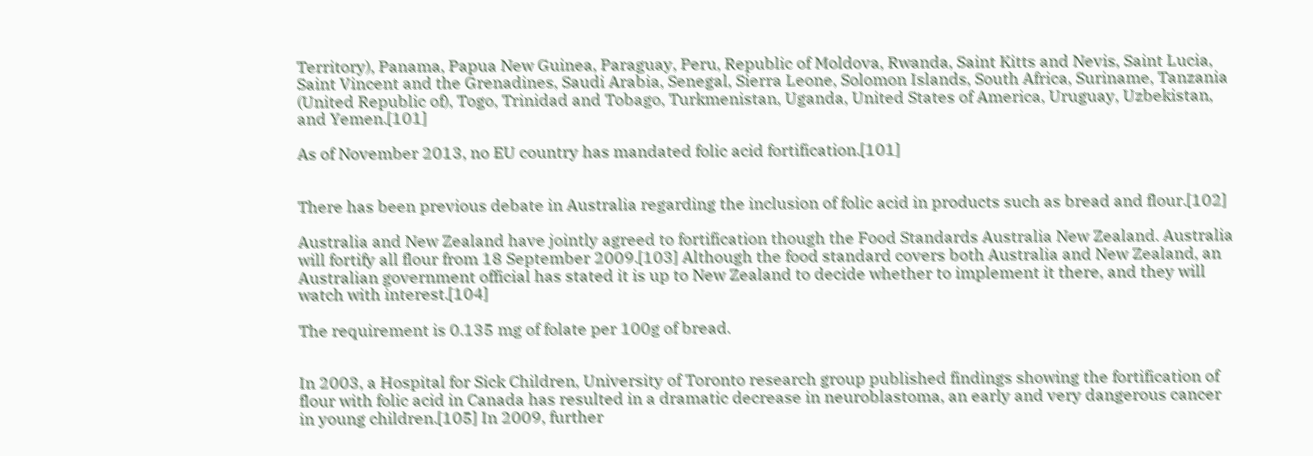Territory), Panama, Papua New Guinea, Paraguay, Peru, Republic of Moldova, Rwanda, Saint Kitts and Nevis, Saint Lucia, Saint Vincent and the Grenadines, Saudi Arabia, Senegal, Sierra Leone, Solomon Islands, South Africa, Suriname, Tanzania (United Republic of), Togo, Trinidad and Tobago, Turkmenistan, Uganda, United States of America, Uruguay, Uzbekistan, and Yemen.[101]

As of November 2013, no EU country has mandated folic acid fortification.[101]


There has been previous debate in Australia regarding the inclusion of folic acid in products such as bread and flour.[102]

Australia and New Zealand have jointly agreed to fortification though the Food Standards Australia New Zealand. Australia will fortify all flour from 18 September 2009.[103] Although the food standard covers both Australia and New Zealand, an Australian government official has stated it is up to New Zealand to decide whether to implement it there, and they will watch with interest.[104]

The requirement is 0.135 mg of folate per 100g of bread.


In 2003, a Hospital for Sick Children, University of Toronto research group published findings showing the fortification of flour with folic acid in Canada has resulted in a dramatic decrease in neuroblastoma, an early and very dangerous cancer in young children.[105] In 2009, further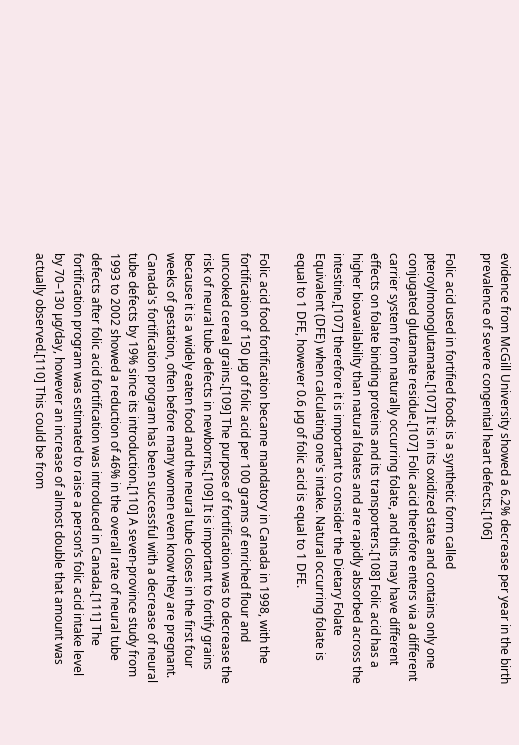evidence from McGill University showed a 6.2% decrease per year in the birth prevalence of severe congenital heart defects.[106]

Folic acid used in fortified foods is a synthetic form called pteroylmonoglutamate.[107] It is in its oxidized state and contains only one conjugated glutamate residue.[107] Folic acid therefore enters via a different carrier system from naturally occurring folate, and this may have different effects on folate binding proteins and its transporters.[108] Folic acid has a higher bioavailability than natural folates and are rapidly absorbed across the intestine,[107] therefore it is important to consider the Dietary Folate Equivalent (DFE) when calculating one's intake. Natural occurring folate is equal to 1 DFE, however 0.6 µg of folic acid is equal to 1 DFE.

Folic acid food fortification became mandatory in Canada in 1998, with the fortification of 150 µg of folic acid per 100 grams of enriched flour and uncooked cereal grains.[109] The purpose of fortification was to decrease the risk of neural tube defects in newborns.[109] It is important to fortify grains because it is a widely eaten food and the neural tube closes in the first four weeks of gestation, often before many women even know they are pregnant. Canada's fortification program has been successful with a decrease of neural tube defects by 19% since its introduction.[110] A seven-province study from 1993 to 2002 showed a reduction of 46% in the overall rate of neural tube defects after folic acid fortification was introduced in Canada.[111] The fortification program was estimated to raise a person’s folic acid intake level by 70–130 µg/day, however an increase of almost double that amount was actually observed.[110] This could be from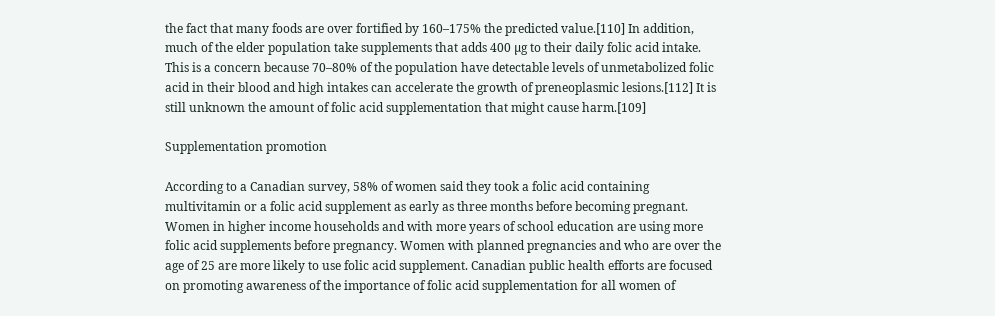the fact that many foods are over fortified by 160–175% the predicted value.[110] In addition, much of the elder population take supplements that adds 400 µg to their daily folic acid intake. This is a concern because 70–80% of the population have detectable levels of unmetabolized folic acid in their blood and high intakes can accelerate the growth of preneoplasmic lesions.[112] It is still unknown the amount of folic acid supplementation that might cause harm.[109]

Supplementation promotion

According to a Canadian survey, 58% of women said they took a folic acid containing multivitamin or a folic acid supplement as early as three months before becoming pregnant. Women in higher income households and with more years of school education are using more folic acid supplements before pregnancy. Women with planned pregnancies and who are over the age of 25 are more likely to use folic acid supplement. Canadian public health efforts are focused on promoting awareness of the importance of folic acid supplementation for all women of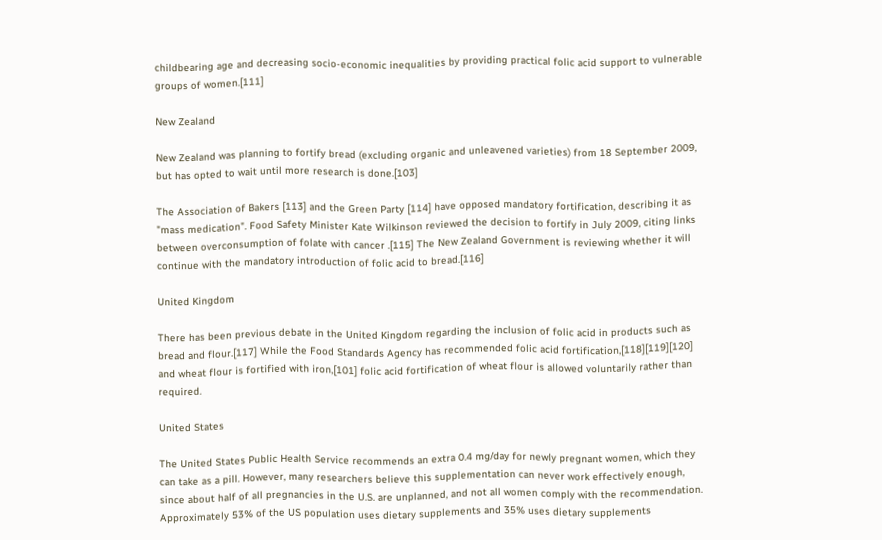childbearing age and decreasing socio-economic inequalities by providing practical folic acid support to vulnerable groups of women.[111]

New Zealand

New Zealand was planning to fortify bread (excluding organic and unleavened varieties) from 18 September 2009, but has opted to wait until more research is done.[103]

The Association of Bakers [113] and the Green Party [114] have opposed mandatory fortification, describing it as "mass medication". Food Safety Minister Kate Wilkinson reviewed the decision to fortify in July 2009, citing links between overconsumption of folate with cancer .[115] The New Zealand Government is reviewing whether it will continue with the mandatory introduction of folic acid to bread.[116]

United Kingdom

There has been previous debate in the United Kingdom regarding the inclusion of folic acid in products such as bread and flour.[117] While the Food Standards Agency has recommended folic acid fortification,[118][119][120] and wheat flour is fortified with iron,[101] folic acid fortification of wheat flour is allowed voluntarily rather than required.

United States

The United States Public Health Service recommends an extra 0.4 mg/day for newly pregnant women, which they can take as a pill. However, many researchers believe this supplementation can never work effectively enough, since about half of all pregnancies in the U.S. are unplanned, and not all women comply with the recommendation. Approximately 53% of the US population uses dietary supplements and 35% uses dietary supplements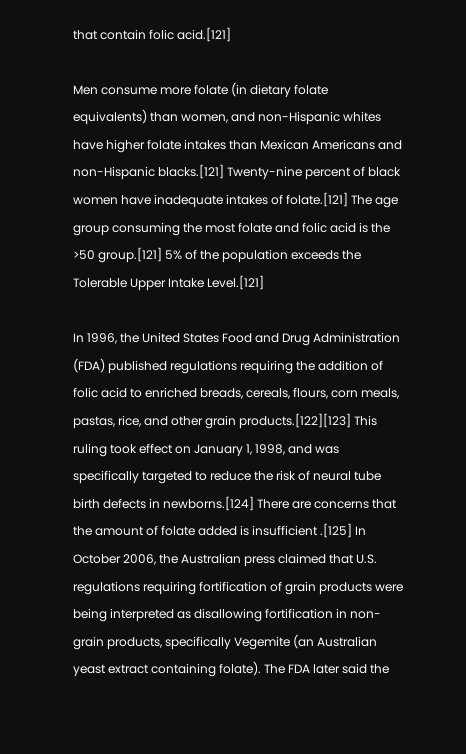that contain folic acid.[121]

Men consume more folate (in dietary folate equivalents) than women, and non-Hispanic whites have higher folate intakes than Mexican Americans and non-Hispanic blacks.[121] Twenty-nine percent of black women have inadequate intakes of folate.[121] The age group consuming the most folate and folic acid is the >50 group.[121] 5% of the population exceeds the Tolerable Upper Intake Level.[121]

In 1996, the United States Food and Drug Administration (FDA) published regulations requiring the addition of folic acid to enriched breads, cereals, flours, corn meals, pastas, rice, and other grain products.[122][123] This ruling took effect on January 1, 1998, and was specifically targeted to reduce the risk of neural tube birth defects in newborns.[124] There are concerns that the amount of folate added is insufficient .[125] In October 2006, the Australian press claimed that U.S. regulations requiring fortification of grain products were being interpreted as disallowing fortification in non-grain products, specifically Vegemite (an Australian yeast extract containing folate). The FDA later said the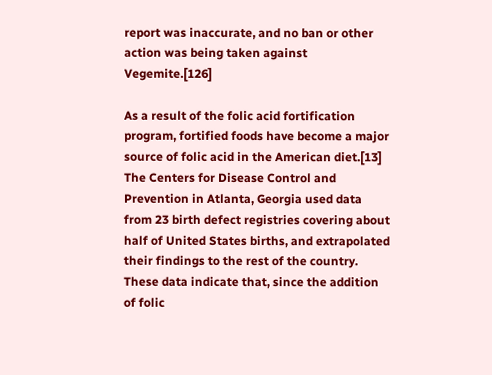report was inaccurate, and no ban or other action was being taken against Vegemite.[126]

As a result of the folic acid fortification program, fortified foods have become a major source of folic acid in the American diet.[13] The Centers for Disease Control and Prevention in Atlanta, Georgia used data from 23 birth defect registries covering about half of United States births, and extrapolated their findings to the rest of the country. These data indicate that, since the addition of folic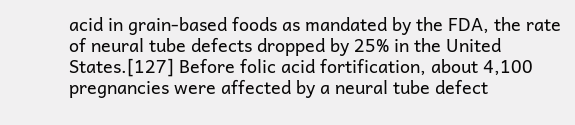acid in grain-based foods as mandated by the FDA, the rate of neural tube defects dropped by 25% in the United States.[127] Before folic acid fortification, about 4,100 pregnancies were affected by a neural tube defect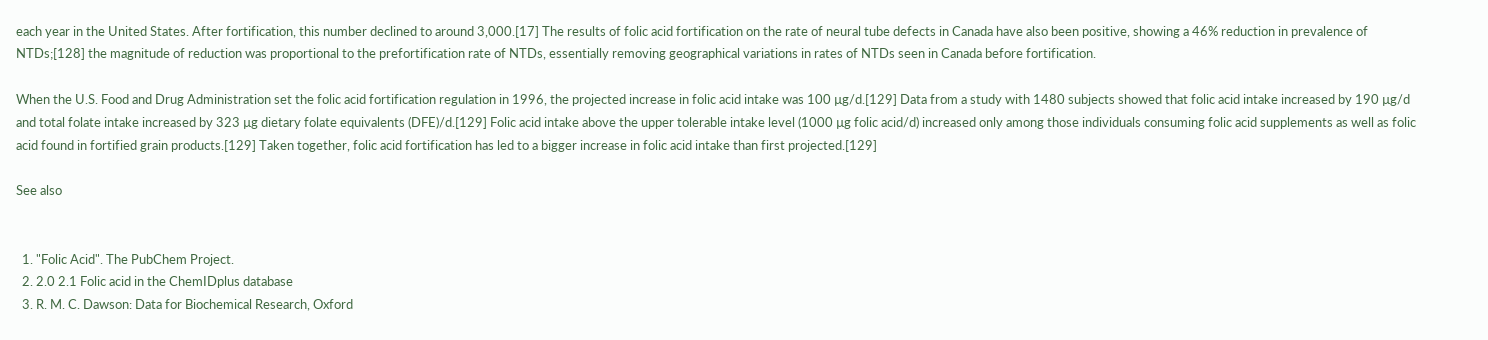each year in the United States. After fortification, this number declined to around 3,000.[17] The results of folic acid fortification on the rate of neural tube defects in Canada have also been positive, showing a 46% reduction in prevalence of NTDs;[128] the magnitude of reduction was proportional to the prefortification rate of NTDs, essentially removing geographical variations in rates of NTDs seen in Canada before fortification.

When the U.S. Food and Drug Administration set the folic acid fortification regulation in 1996, the projected increase in folic acid intake was 100 µg/d.[129] Data from a study with 1480 subjects showed that folic acid intake increased by 190 µg/d and total folate intake increased by 323 µg dietary folate equivalents (DFE)/d.[129] Folic acid intake above the upper tolerable intake level (1000 µg folic acid/d) increased only among those individuals consuming folic acid supplements as well as folic acid found in fortified grain products.[129] Taken together, folic acid fortification has led to a bigger increase in folic acid intake than first projected.[129]

See also


  1. "Folic Acid". The PubChem Project.
  2. 2.0 2.1 Folic acid in the ChemIDplus database
  3. R. M. C. Dawson: Data for Biochemical Research, Oxford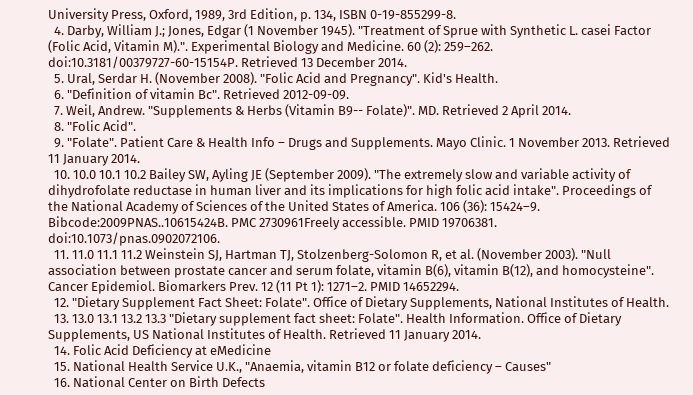University Press, Oxford, 1989, 3rd Edition, p. 134, ISBN 0-19-855299-8.
  4. Darby, William J.; Jones, Edgar (1 November 1945). "Treatment of Sprue with Synthetic L. casei Factor (Folic Acid, Vitamin M).". Experimental Biology and Medicine. 60 (2): 259–262. doi:10.3181/00379727-60-15154P. Retrieved 13 December 2014.
  5. Ural, Serdar H. (November 2008). "Folic Acid and Pregnancy". Kid's Health.
  6. "Definition of vitamin Bc". Retrieved 2012-09-09.
  7. Weil, Andrew. "Supplements & Herbs (Vitamin B9-- Folate)". MD. Retrieved 2 April 2014.
  8. "Folic Acid".
  9. "Folate". Patient Care & Health Info – Drugs and Supplements. Mayo Clinic. 1 November 2013. Retrieved 11 January 2014.
  10. 10.0 10.1 10.2 Bailey SW, Ayling JE (September 2009). "The extremely slow and variable activity of dihydrofolate reductase in human liver and its implications for high folic acid intake". Proceedings of the National Academy of Sciences of the United States of America. 106 (36): 15424–9. Bibcode:2009PNAS..10615424B. PMC 2730961Freely accessible. PMID 19706381. doi:10.1073/pnas.0902072106.
  11. 11.0 11.1 11.2 Weinstein SJ, Hartman TJ, Stolzenberg-Solomon R, et al. (November 2003). "Null association between prostate cancer and serum folate, vitamin B(6), vitamin B(12), and homocysteine". Cancer Epidemiol. Biomarkers Prev. 12 (11 Pt 1): 1271–2. PMID 14652294.
  12. "Dietary Supplement Fact Sheet: Folate". Office of Dietary Supplements, National Institutes of Health.
  13. 13.0 13.1 13.2 13.3 "Dietary supplement fact sheet: Folate". Health Information. Office of Dietary Supplements, US National Institutes of Health. Retrieved 11 January 2014.
  14. Folic Acid Deficiency at eMedicine
  15. National Health Service U.K., "Anaemia, vitamin B12 or folate deficiency – Causes"
  16. National Center on Birth Defects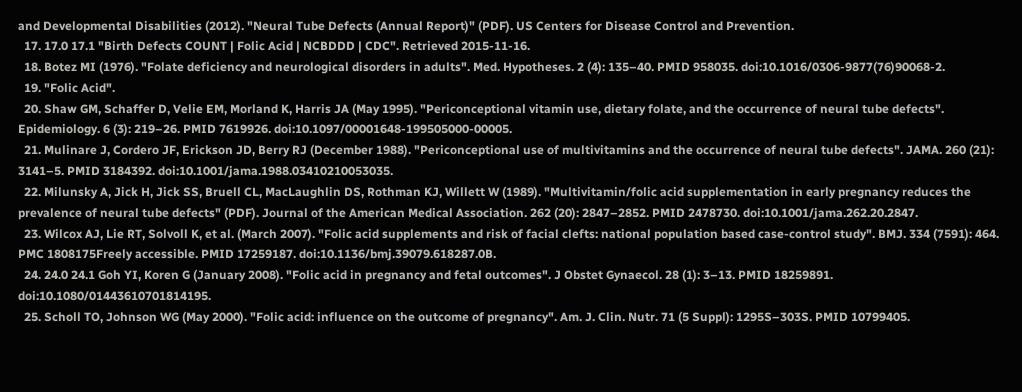and Developmental Disabilities (2012). "Neural Tube Defects (Annual Report)" (PDF). US Centers for Disease Control and Prevention.
  17. 17.0 17.1 "Birth Defects COUNT | Folic Acid | NCBDDD | CDC". Retrieved 2015-11-16.
  18. Botez MI (1976). "Folate deficiency and neurological disorders in adults". Med. Hypotheses. 2 (4): 135–40. PMID 958035. doi:10.1016/0306-9877(76)90068-2.
  19. "Folic Acid".
  20. Shaw GM, Schaffer D, Velie EM, Morland K, Harris JA (May 1995). "Periconceptional vitamin use, dietary folate, and the occurrence of neural tube defects". Epidemiology. 6 (3): 219–26. PMID 7619926. doi:10.1097/00001648-199505000-00005.
  21. Mulinare J, Cordero JF, Erickson JD, Berry RJ (December 1988). "Periconceptional use of multivitamins and the occurrence of neural tube defects". JAMA. 260 (21): 3141–5. PMID 3184392. doi:10.1001/jama.1988.03410210053035.
  22. Milunsky A, Jick H, Jick SS, Bruell CL, MacLaughlin DS, Rothman KJ, Willett W (1989). "Multivitamin/folic acid supplementation in early pregnancy reduces the prevalence of neural tube defects" (PDF). Journal of the American Medical Association. 262 (20): 2847–2852. PMID 2478730. doi:10.1001/jama.262.20.2847.
  23. Wilcox AJ, Lie RT, Solvoll K, et al. (March 2007). "Folic acid supplements and risk of facial clefts: national population based case-control study". BMJ. 334 (7591): 464. PMC 1808175Freely accessible. PMID 17259187. doi:10.1136/bmj.39079.618287.0B.
  24. 24.0 24.1 Goh YI, Koren G (January 2008). "Folic acid in pregnancy and fetal outcomes". J Obstet Gynaecol. 28 (1): 3–13. PMID 18259891. doi:10.1080/01443610701814195.
  25. Scholl TO, Johnson WG (May 2000). "Folic acid: influence on the outcome of pregnancy". Am. J. Clin. Nutr. 71 (5 Suppl): 1295S–303S. PMID 10799405.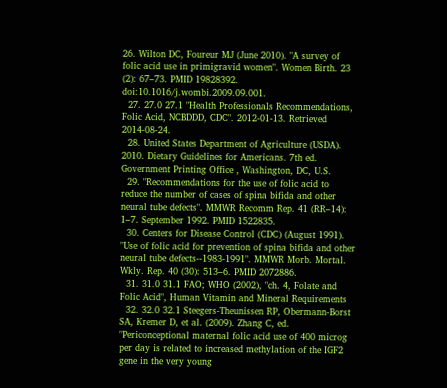26. Wilton DC, Foureur MJ (June 2010). "A survey of folic acid use in primigravid women". Women Birth. 23 (2): 67–73. PMID 19828392. doi:10.1016/j.wombi.2009.09.001.
  27. 27.0 27.1 "Health Professionals Recommendations, Folic Acid, NCBDDD, CDC". 2012-01-13. Retrieved 2014-08-24.
  28. United States Department of Agriculture (USDA). 2010. Dietary Guidelines for Americans. 7th ed. Government Printing Office , Washington, DC, U.S.
  29. "Recommendations for the use of folic acid to reduce the number of cases of spina bifida and other neural tube defects". MMWR Recomm Rep. 41 (RR–14): 1–7. September 1992. PMID 1522835.
  30. Centers for Disease Control (CDC) (August 1991). "Use of folic acid for prevention of spina bifida and other neural tube defects--1983-1991". MMWR Morb. Mortal. Wkly. Rep. 40 (30): 513–6. PMID 2072886.
  31. 31.0 31.1 FAO; WHO (2002), "ch. 4, Folate and Folic Acid", Human Vitamin and Mineral Requirements
  32. 32.0 32.1 Steegers-Theunissen RP, Obermann-Borst SA, Kremer D, et al. (2009). Zhang C, ed. "Periconceptional maternal folic acid use of 400 microg per day is related to increased methylation of the IGF2 gene in the very young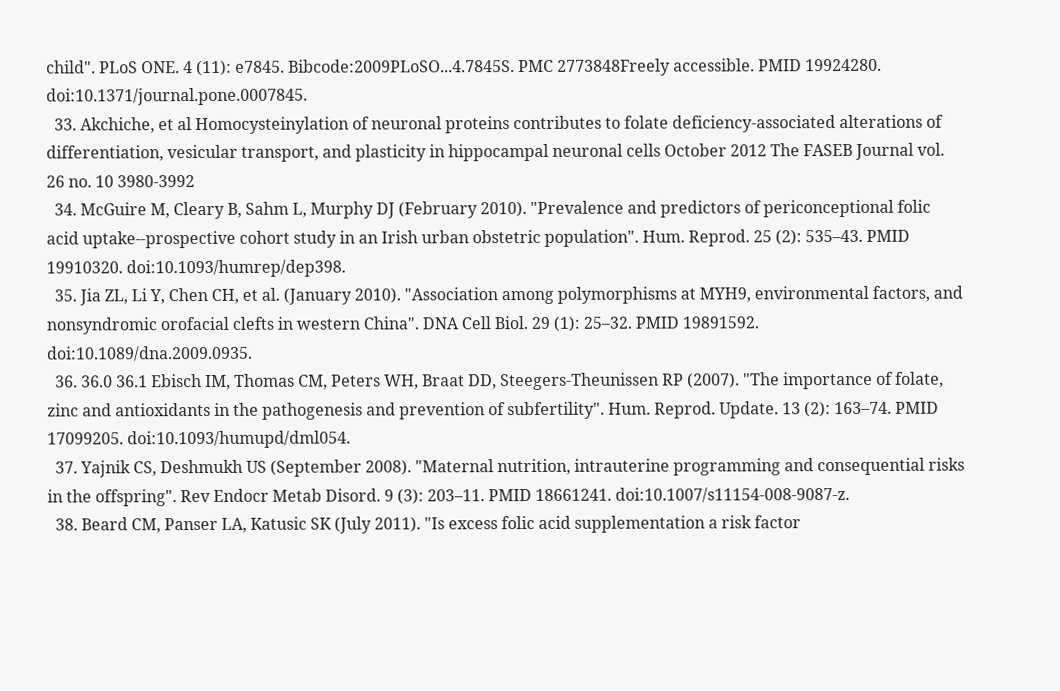child". PLoS ONE. 4 (11): e7845. Bibcode:2009PLoSO...4.7845S. PMC 2773848Freely accessible. PMID 19924280. doi:10.1371/journal.pone.0007845.
  33. Akchiche, et al Homocysteinylation of neuronal proteins contributes to folate deficiency-associated alterations of differentiation, vesicular transport, and plasticity in hippocampal neuronal cells October 2012 The FASEB Journal vol. 26 no. 10 3980-3992
  34. McGuire M, Cleary B, Sahm L, Murphy DJ (February 2010). "Prevalence and predictors of periconceptional folic acid uptake--prospective cohort study in an Irish urban obstetric population". Hum. Reprod. 25 (2): 535–43. PMID 19910320. doi:10.1093/humrep/dep398.
  35. Jia ZL, Li Y, Chen CH, et al. (January 2010). "Association among polymorphisms at MYH9, environmental factors, and nonsyndromic orofacial clefts in western China". DNA Cell Biol. 29 (1): 25–32. PMID 19891592. doi:10.1089/dna.2009.0935.
  36. 36.0 36.1 Ebisch IM, Thomas CM, Peters WH, Braat DD, Steegers-Theunissen RP (2007). "The importance of folate, zinc and antioxidants in the pathogenesis and prevention of subfertility". Hum. Reprod. Update. 13 (2): 163–74. PMID 17099205. doi:10.1093/humupd/dml054.
  37. Yajnik CS, Deshmukh US (September 2008). "Maternal nutrition, intrauterine programming and consequential risks in the offspring". Rev Endocr Metab Disord. 9 (3): 203–11. PMID 18661241. doi:10.1007/s11154-008-9087-z.
  38. Beard CM, Panser LA, Katusic SK (July 2011). "Is excess folic acid supplementation a risk factor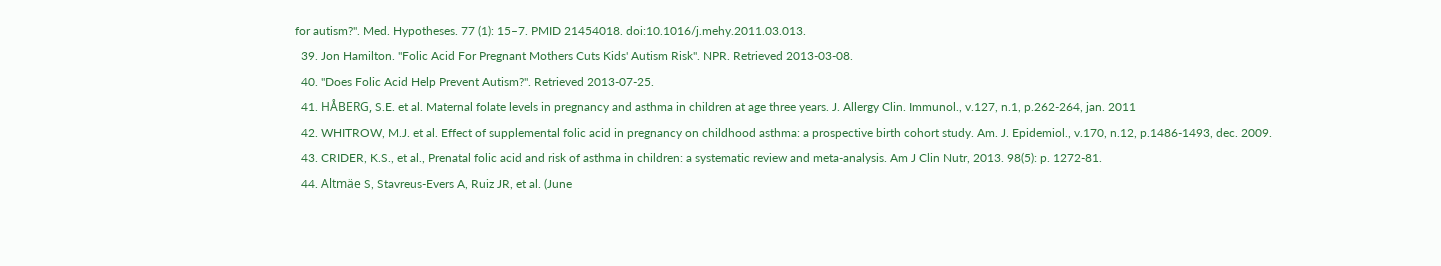for autism?". Med. Hypotheses. 77 (1): 15–7. PMID 21454018. doi:10.1016/j.mehy.2011.03.013.
  39. Jon Hamilton. "Folic Acid For Pregnant Mothers Cuts Kids' Autism Risk". NPR. Retrieved 2013-03-08.
  40. "Does Folic Acid Help Prevent Autism?". Retrieved 2013-07-25.
  41. HÅBERG, S.E. et al. Maternal folate levels in pregnancy and asthma in children at age three years. J. Allergy Clin. Immunol., v.127, n.1, p.262-264, jan. 2011
  42. WHITROW, M.J. et al. Effect of supplemental folic acid in pregnancy on childhood asthma: a prospective birth cohort study. Am. J. Epidemiol., v.170, n.12, p.1486-1493, dec. 2009.
  43. CRIDER, K.S., et al., Prenatal folic acid and risk of asthma in children: a systematic review and meta-analysis. Am J Clin Nutr, 2013. 98(5): p. 1272-81.
  44. Altmäe S, Stavreus-Evers A, Ruiz JR, et al. (June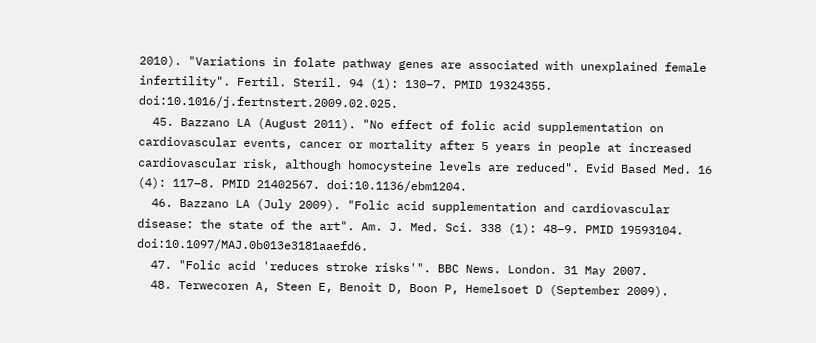2010). "Variations in folate pathway genes are associated with unexplained female infertility". Fertil. Steril. 94 (1): 130–7. PMID 19324355. doi:10.1016/j.fertnstert.2009.02.025.
  45. Bazzano LA (August 2011). "No effect of folic acid supplementation on cardiovascular events, cancer or mortality after 5 years in people at increased cardiovascular risk, although homocysteine levels are reduced". Evid Based Med. 16 (4): 117–8. PMID 21402567. doi:10.1136/ebm1204.
  46. Bazzano LA (July 2009). "Folic acid supplementation and cardiovascular disease: the state of the art". Am. J. Med. Sci. 338 (1): 48–9. PMID 19593104. doi:10.1097/MAJ.0b013e3181aaefd6.
  47. "Folic acid 'reduces stroke risks'". BBC News. London. 31 May 2007.
  48. Terwecoren A, Steen E, Benoit D, Boon P, Hemelsoet D (September 2009).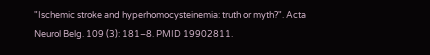"Ischemic stroke and hyperhomocysteinemia: truth or myth?". Acta Neurol Belg. 109 (3): 181–8. PMID 19902811.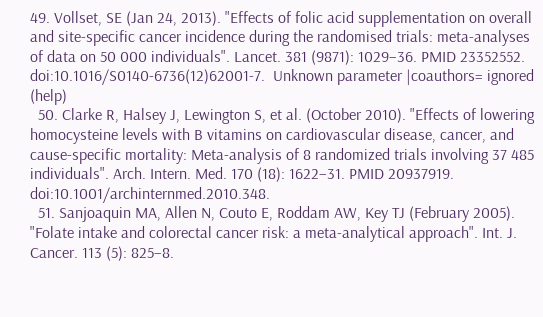49. Vollset, SE (Jan 24, 2013). "Effects of folic acid supplementation on overall and site-specific cancer incidence during the randomised trials: meta-analyses of data on 50 000 individuals". Lancet. 381 (9871): 1029–36. PMID 23352552. doi:10.1016/S0140-6736(12)62001-7.  Unknown parameter |coauthors= ignored (help)
  50. Clarke R, Halsey J, Lewington S, et al. (October 2010). "Effects of lowering homocysteine levels with B vitamins on cardiovascular disease, cancer, and cause-specific mortality: Meta-analysis of 8 randomized trials involving 37 485 individuals". Arch. Intern. Med. 170 (18): 1622–31. PMID 20937919. doi:10.1001/archinternmed.2010.348.
  51. Sanjoaquin MA, Allen N, Couto E, Roddam AW, Key TJ (February 2005). "Folate intake and colorectal cancer risk: a meta-analytical approach". Int. J. Cancer. 113 (5): 825–8.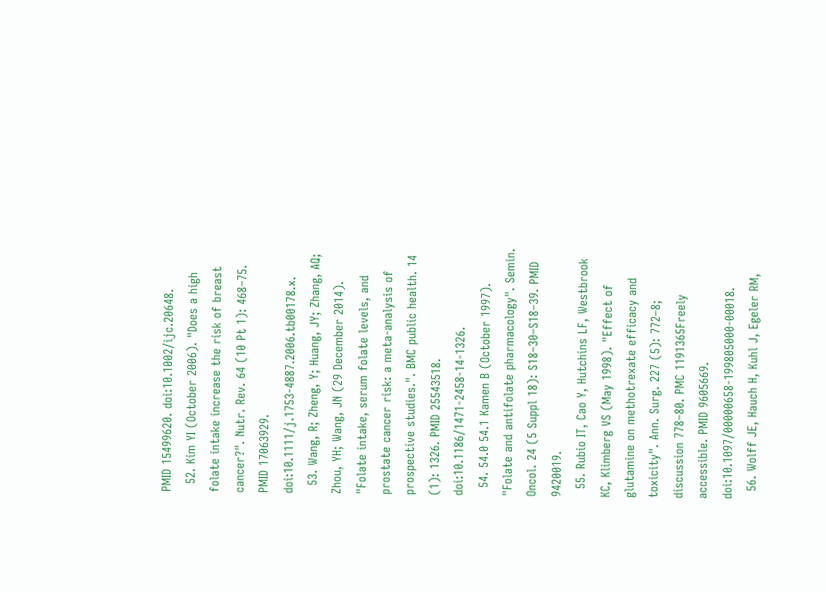PMID 15499620. doi:10.1002/ijc.20648.
  52. Kim YI (October 2006). "Does a high folate intake increase the risk of breast cancer?". Nutr. Rev. 64 (10 Pt 1): 468–75. PMID 17063929. doi:10.1111/j.1753-4887.2006.tb00178.x.
  53. Wang, R; Zheng, Y; Huang, JY; Zhang, AQ; Zhou, YH; Wang, JN (29 December 2014). "Folate intake, serum folate levels, and prostate cancer risk: a meta-analysis of prospective studies.". BMC public health. 14 (1): 1326. PMID 25543518. doi:10.1186/1471-2458-14-1326.
  54. 54.0 54.1 Kamen B (October 1997). "Folate and antifolate pharmacology". Semin. Oncol. 24 (5 Suppl 18): S18–30–S18–39. PMID 9420019.
  55. Rubio IT, Cao Y, Hutchins LF, Westbrook KC, Klimberg VS (May 1998). "Effect of glutamine on methotrexate efficacy and toxicity". Ann. Surg. 227 (5): 772–8; discussion 778–80. PMC 1191365Freely accessible. PMID 9605669. doi:10.1097/00000658-199805000-00018.
  56. Wolff JE, Hauch H, Kuhl J, Egeler RM,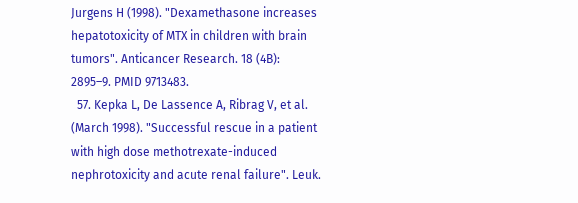Jurgens H (1998). "Dexamethasone increases hepatotoxicity of MTX in children with brain tumors". Anticancer Research. 18 (4B): 2895–9. PMID 9713483.
  57. Kepka L, De Lassence A, Ribrag V, et al. (March 1998). "Successful rescue in a patient with high dose methotrexate-induced nephrotoxicity and acute renal failure". Leuk.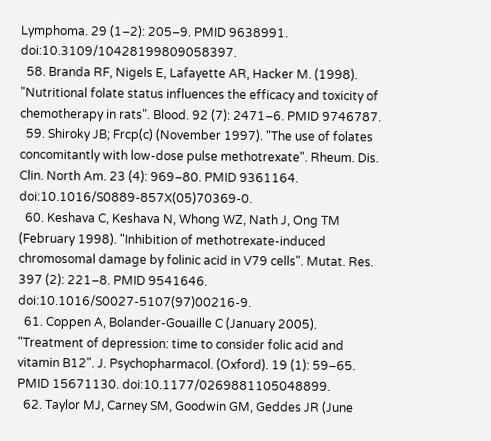Lymphoma. 29 (1–2): 205–9. PMID 9638991. doi:10.3109/10428199809058397.
  58. Branda RF, Nigels E, Lafayette AR, Hacker M. (1998). "Nutritional folate status influences the efficacy and toxicity of chemotherapy in rats". Blood. 92 (7): 2471–6. PMID 9746787.
  59. Shiroky JB; Frcp(c) (November 1997). "The use of folates concomitantly with low-dose pulse methotrexate". Rheum. Dis. Clin. North Am. 23 (4): 969–80. PMID 9361164. doi:10.1016/S0889-857X(05)70369-0.
  60. Keshava C, Keshava N, Whong WZ, Nath J, Ong TM (February 1998). "Inhibition of methotrexate-induced chromosomal damage by folinic acid in V79 cells". Mutat. Res. 397 (2): 221–8. PMID 9541646. doi:10.1016/S0027-5107(97)00216-9.
  61. Coppen A, Bolander-Gouaille C (January 2005). "Treatment of depression: time to consider folic acid and vitamin B12". J. Psychopharmacol. (Oxford). 19 (1): 59–65. PMID 15671130. doi:10.1177/0269881105048899.
  62. Taylor MJ, Carney SM, Goodwin GM, Geddes JR (June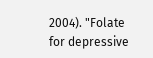2004). "Folate for depressive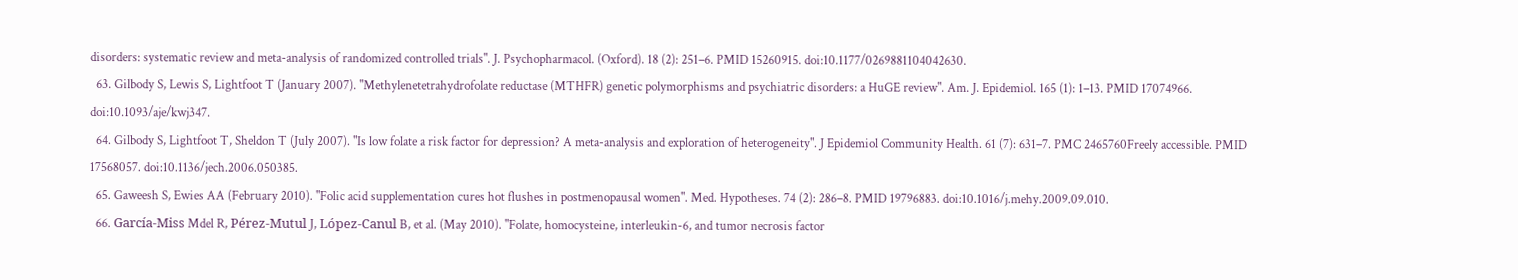disorders: systematic review and meta-analysis of randomized controlled trials". J. Psychopharmacol. (Oxford). 18 (2): 251–6. PMID 15260915. doi:10.1177/0269881104042630.
  63. Gilbody S, Lewis S, Lightfoot T (January 2007). "Methylenetetrahydrofolate reductase (MTHFR) genetic polymorphisms and psychiatric disorders: a HuGE review". Am. J. Epidemiol. 165 (1): 1–13. PMID 17074966. doi:10.1093/aje/kwj347.
  64. Gilbody S, Lightfoot T, Sheldon T (July 2007). "Is low folate a risk factor for depression? A meta-analysis and exploration of heterogeneity". J Epidemiol Community Health. 61 (7): 631–7. PMC 2465760Freely accessible. PMID 17568057. doi:10.1136/jech.2006.050385.
  65. Gaweesh S, Ewies AA (February 2010). "Folic acid supplementation cures hot flushes in postmenopausal women". Med. Hypotheses. 74 (2): 286–8. PMID 19796883. doi:10.1016/j.mehy.2009.09.010.
  66. García-Miss Mdel R, Pérez-Mutul J, López-Canul B, et al. (May 2010). "Folate, homocysteine, interleukin-6, and tumor necrosis factor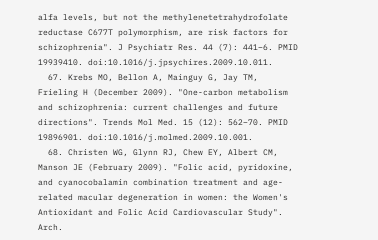alfa levels, but not the methylenetetrahydrofolate reductase C677T polymorphism, are risk factors for schizophrenia". J Psychiatr Res. 44 (7): 441–6. PMID 19939410. doi:10.1016/j.jpsychires.2009.10.011.
  67. Krebs MO, Bellon A, Mainguy G, Jay TM, Frieling H (December 2009). "One-carbon metabolism and schizophrenia: current challenges and future directions". Trends Mol Med. 15 (12): 562–70. PMID 19896901. doi:10.1016/j.molmed.2009.10.001.
  68. Christen WG, Glynn RJ, Chew EY, Albert CM, Manson JE (February 2009). "Folic acid, pyridoxine, and cyanocobalamin combination treatment and age-related macular degeneration in women: the Women's Antioxidant and Folic Acid Cardiovascular Study". Arch.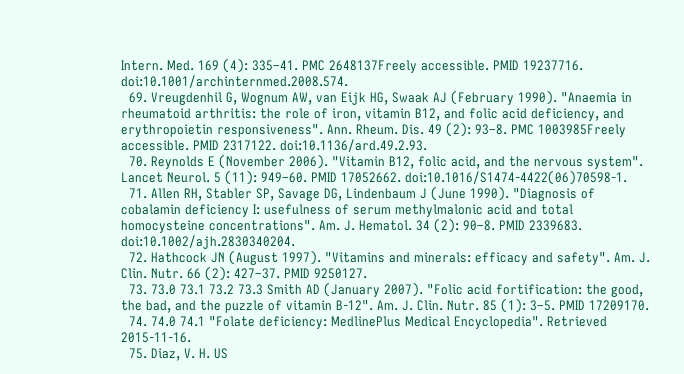Intern. Med. 169 (4): 335–41. PMC 2648137Freely accessible. PMID 19237716. doi:10.1001/archinternmed.2008.574.
  69. Vreugdenhil G, Wognum AW, van Eijk HG, Swaak AJ (February 1990). "Anaemia in rheumatoid arthritis: the role of iron, vitamin B12, and folic acid deficiency, and erythropoietin responsiveness". Ann. Rheum. Dis. 49 (2): 93–8. PMC 1003985Freely accessible. PMID 2317122. doi:10.1136/ard.49.2.93.
  70. Reynolds E (November 2006). "Vitamin B12, folic acid, and the nervous system". Lancet Neurol. 5 (11): 949–60. PMID 17052662. doi:10.1016/S1474-4422(06)70598-1.
  71. Allen RH, Stabler SP, Savage DG, Lindenbaum J (June 1990). "Diagnosis of cobalamin deficiency I: usefulness of serum methylmalonic acid and total homocysteine concentrations". Am. J. Hematol. 34 (2): 90–8. PMID 2339683. doi:10.1002/ajh.2830340204.
  72. Hathcock JN (August 1997). "Vitamins and minerals: efficacy and safety". Am. J. Clin. Nutr. 66 (2): 427–37. PMID 9250127.
  73. 73.0 73.1 73.2 73.3 Smith AD (January 2007). "Folic acid fortification: the good, the bad, and the puzzle of vitamin B-12". Am. J. Clin. Nutr. 85 (1): 3–5. PMID 17209170.
  74. 74.0 74.1 "Folate deficiency: MedlinePlus Medical Encyclopedia". Retrieved 2015-11-16.
  75. Diaz, V. H. US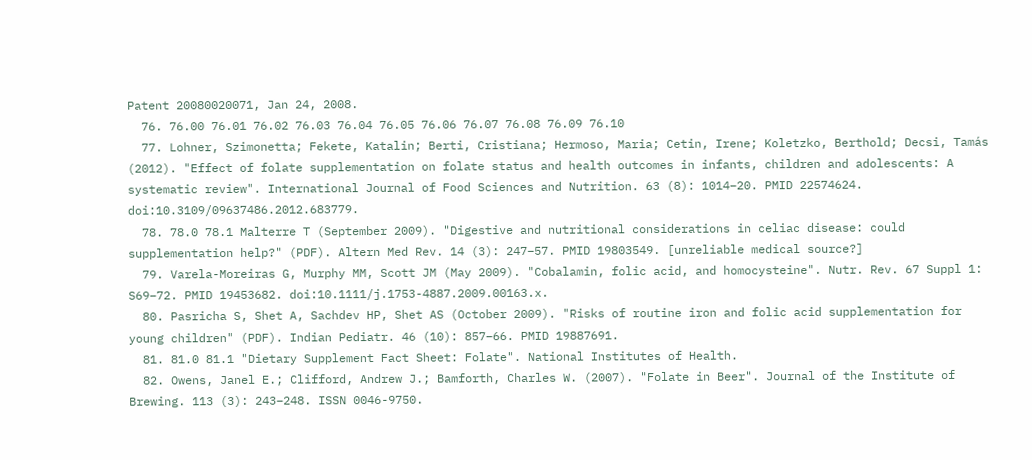Patent 20080020071, Jan 24, 2008.
  76. 76.00 76.01 76.02 76.03 76.04 76.05 76.06 76.07 76.08 76.09 76.10
  77. Lohner, Szimonetta; Fekete, Katalin; Berti, Cristiana; Hermoso, Maria; Cetin, Irene; Koletzko, Berthold; Decsi, Tamás (2012). "Effect of folate supplementation on folate status and health outcomes in infants, children and adolescents: A systematic review". International Journal of Food Sciences and Nutrition. 63 (8): 1014–20. PMID 22574624. doi:10.3109/09637486.2012.683779.
  78. 78.0 78.1 Malterre T (September 2009). "Digestive and nutritional considerations in celiac disease: could supplementation help?" (PDF). Altern Med Rev. 14 (3): 247–57. PMID 19803549. [unreliable medical source?]
  79. Varela-Moreiras G, Murphy MM, Scott JM (May 2009). "Cobalamin, folic acid, and homocysteine". Nutr. Rev. 67 Suppl 1: S69–72. PMID 19453682. doi:10.1111/j.1753-4887.2009.00163.x.
  80. Pasricha S, Shet A, Sachdev HP, Shet AS (October 2009). "Risks of routine iron and folic acid supplementation for young children" (PDF). Indian Pediatr. 46 (10): 857–66. PMID 19887691.
  81. 81.0 81.1 "Dietary Supplement Fact Sheet: Folate". National Institutes of Health.
  82. Owens, Janel E.; Clifford, Andrew J.; Bamforth, Charles W. (2007). "Folate in Beer". Journal of the Institute of Brewing. 113 (3): 243–248. ISSN 0046-9750.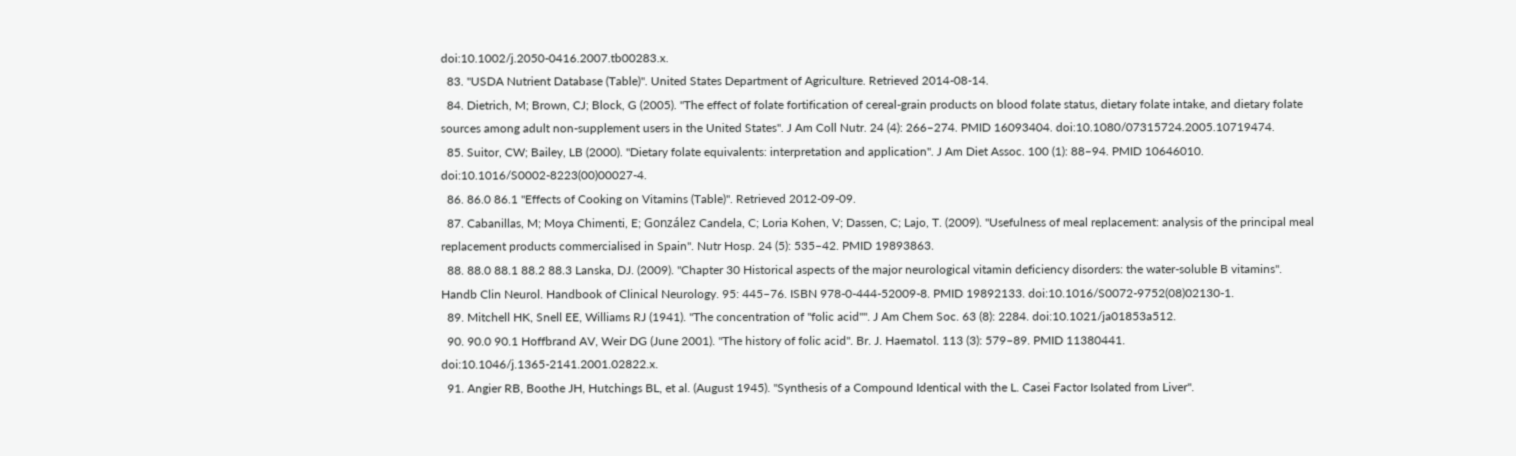doi:10.1002/j.2050-0416.2007.tb00283.x.
  83. "USDA Nutrient Database (Table)". United States Department of Agriculture. Retrieved 2014-08-14.
  84. Dietrich, M; Brown, CJ; Block, G (2005). "The effect of folate fortification of cereal-grain products on blood folate status, dietary folate intake, and dietary folate sources among adult non-supplement users in the United States". J Am Coll Nutr. 24 (4): 266–274. PMID 16093404. doi:10.1080/07315724.2005.10719474.
  85. Suitor, CW; Bailey, LB (2000). "Dietary folate equivalents: interpretation and application". J Am Diet Assoc. 100 (1): 88–94. PMID 10646010. doi:10.1016/S0002-8223(00)00027-4.
  86. 86.0 86.1 "Effects of Cooking on Vitamins (Table)". Retrieved 2012-09-09.
  87. Cabanillas, M; Moya Chimenti, E; González Candela, C; Loria Kohen, V; Dassen, C; Lajo, T. (2009). "Usefulness of meal replacement: analysis of the principal meal replacement products commercialised in Spain". Nutr Hosp. 24 (5): 535–42. PMID 19893863.
  88. 88.0 88.1 88.2 88.3 Lanska, DJ. (2009). "Chapter 30 Historical aspects of the major neurological vitamin deficiency disorders: the water-soluble B vitamins". Handb Clin Neurol. Handbook of Clinical Neurology. 95: 445–76. ISBN 978-0-444-52009-8. PMID 19892133. doi:10.1016/S0072-9752(08)02130-1.
  89. Mitchell HK, Snell EE, Williams RJ (1941). "The concentration of "folic acid"". J Am Chem Soc. 63 (8): 2284. doi:10.1021/ja01853a512.
  90. 90.0 90.1 Hoffbrand AV, Weir DG (June 2001). "The history of folic acid". Br. J. Haematol. 113 (3): 579–89. PMID 11380441. doi:10.1046/j.1365-2141.2001.02822.x.
  91. Angier RB, Boothe JH, Hutchings BL, et al. (August 1945). "Synthesis of a Compound Identical with the L. Casei Factor Isolated from Liver".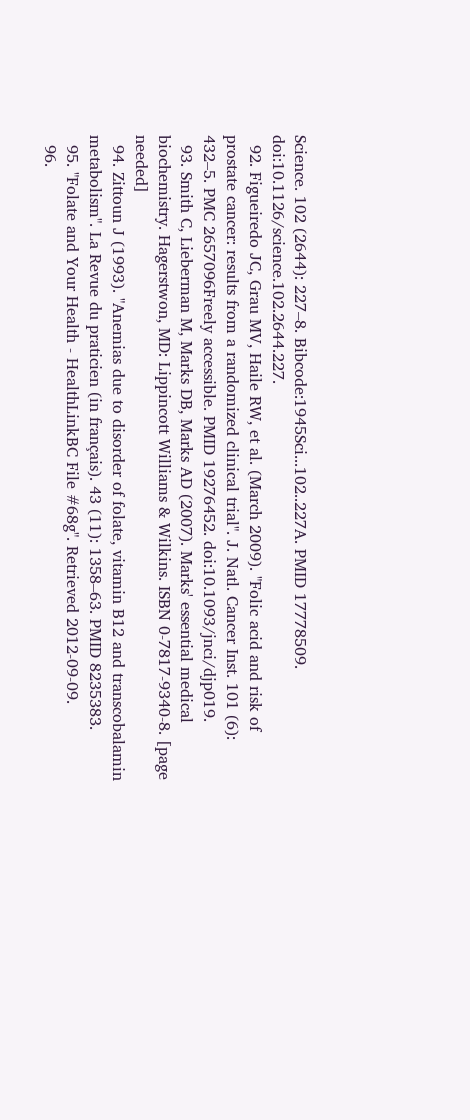Science. 102 (2644): 227–8. Bibcode:1945Sci...102..227A. PMID 17778509. doi:10.1126/science.102.2644.227.
  92. Figueiredo JC, Grau MV, Haile RW, et al. (March 2009). "Folic acid and risk of prostate cancer: results from a randomized clinical trial". J. Natl. Cancer Inst. 101 (6): 432–5. PMC 2657096Freely accessible. PMID 19276452. doi:10.1093/jnci/djp019.
  93. Smith C, Lieberman M, Marks DB, Marks AD (2007). Marks' essential medical biochemistry. Hagerstwon, MD: Lippincott Williams & Wilkins. ISBN 0-7817-9340-8. [page needed]
  94. Zittoun J (1993). "Anemias due to disorder of folate, vitamin B12 and transcobalamin metabolism". La Revue du praticien (in français). 43 (11): 1358–63. PMID 8235383.
  95. "Folate and Your Health - HealthLinkBC File #68g". Retrieved 2012-09-09.
  96.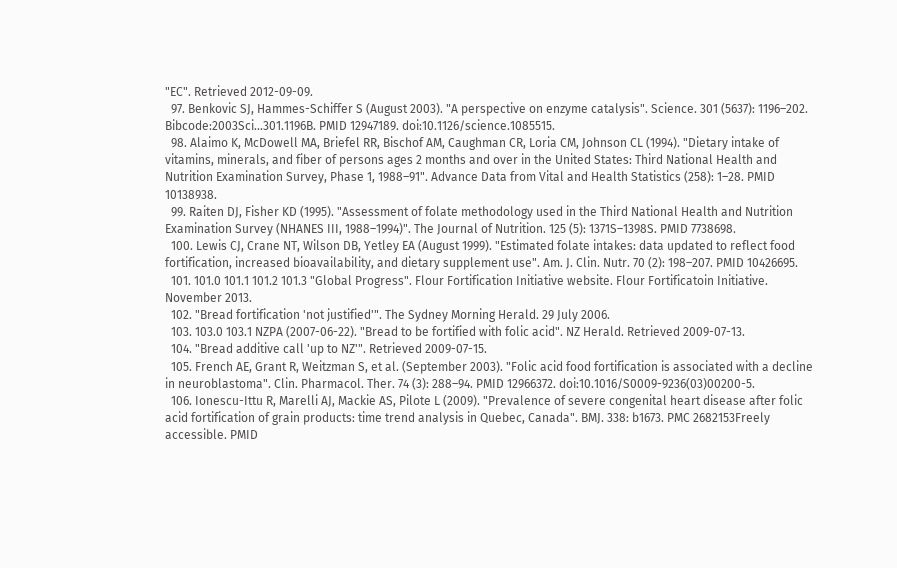"EC". Retrieved 2012-09-09.
  97. Benkovic SJ, Hammes-Schiffer S (August 2003). "A perspective on enzyme catalysis". Science. 301 (5637): 1196–202. Bibcode:2003Sci...301.1196B. PMID 12947189. doi:10.1126/science.1085515.
  98. Alaimo K, McDowell MA, Briefel RR, Bischof AM, Caughman CR, Loria CM, Johnson CL (1994). "Dietary intake of vitamins, minerals, and fiber of persons ages 2 months and over in the United States: Third National Health and Nutrition Examination Survey, Phase 1, 1988–91". Advance Data from Vital and Health Statistics (258): 1–28. PMID 10138938.
  99. Raiten DJ, Fisher KD (1995). "Assessment of folate methodology used in the Third National Health and Nutrition Examination Survey (NHANES III, 1988–1994)". The Journal of Nutrition. 125 (5): 1371S–1398S. PMID 7738698.
  100. Lewis CJ, Crane NT, Wilson DB, Yetley EA (August 1999). "Estimated folate intakes: data updated to reflect food fortification, increased bioavailability, and dietary supplement use". Am. J. Clin. Nutr. 70 (2): 198–207. PMID 10426695.
  101. 101.0 101.1 101.2 101.3 "Global Progress". Flour Fortification Initiative website. Flour Fortificatoin Initiative. November 2013.
  102. "Bread fortification 'not justified'". The Sydney Morning Herald. 29 July 2006.
  103. 103.0 103.1 NZPA (2007-06-22). "Bread to be fortified with folic acid". NZ Herald. Retrieved 2009-07-13.
  104. "Bread additive call 'up to NZ'". Retrieved 2009-07-15.
  105. French AE, Grant R, Weitzman S, et al. (September 2003). "Folic acid food fortification is associated with a decline in neuroblastoma". Clin. Pharmacol. Ther. 74 (3): 288–94. PMID 12966372. doi:10.1016/S0009-9236(03)00200-5.
  106. Ionescu-Ittu R, Marelli AJ, Mackie AS, Pilote L (2009). "Prevalence of severe congenital heart disease after folic acid fortification of grain products: time trend analysis in Quebec, Canada". BMJ. 338: b1673. PMC 2682153Freely accessible. PMID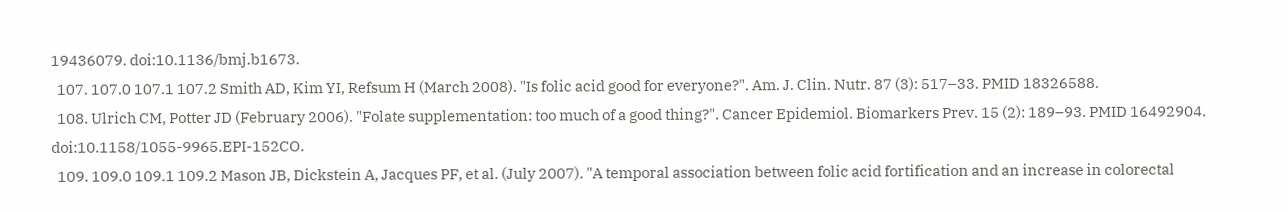19436079. doi:10.1136/bmj.b1673.
  107. 107.0 107.1 107.2 Smith AD, Kim YI, Refsum H (March 2008). "Is folic acid good for everyone?". Am. J. Clin. Nutr. 87 (3): 517–33. PMID 18326588.
  108. Ulrich CM, Potter JD (February 2006). "Folate supplementation: too much of a good thing?". Cancer Epidemiol. Biomarkers Prev. 15 (2): 189–93. PMID 16492904. doi:10.1158/1055-9965.EPI-152CO.
  109. 109.0 109.1 109.2 Mason JB, Dickstein A, Jacques PF, et al. (July 2007). "A temporal association between folic acid fortification and an increase in colorectal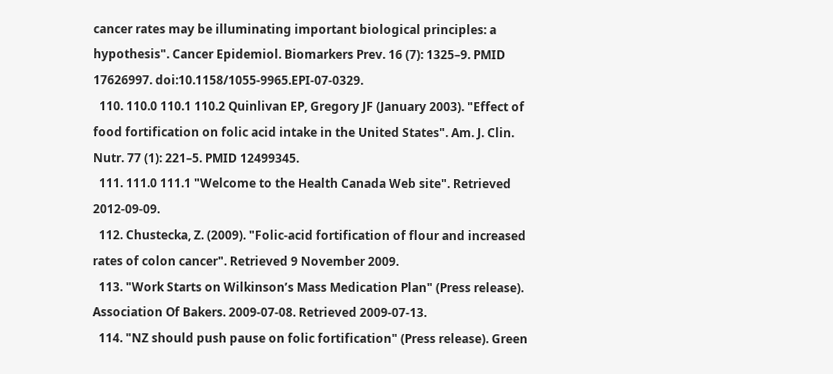cancer rates may be illuminating important biological principles: a hypothesis". Cancer Epidemiol. Biomarkers Prev. 16 (7): 1325–9. PMID 17626997. doi:10.1158/1055-9965.EPI-07-0329.
  110. 110.0 110.1 110.2 Quinlivan EP, Gregory JF (January 2003). "Effect of food fortification on folic acid intake in the United States". Am. J. Clin. Nutr. 77 (1): 221–5. PMID 12499345.
  111. 111.0 111.1 "Welcome to the Health Canada Web site". Retrieved 2012-09-09.
  112. Chustecka, Z. (2009). "Folic-acid fortification of flour and increased rates of colon cancer". Retrieved 9 November 2009.
  113. "Work Starts on Wilkinson’s Mass Medication Plan" (Press release). Association Of Bakers. 2009-07-08. Retrieved 2009-07-13.
  114. "NZ should push pause on folic fortification" (Press release). Green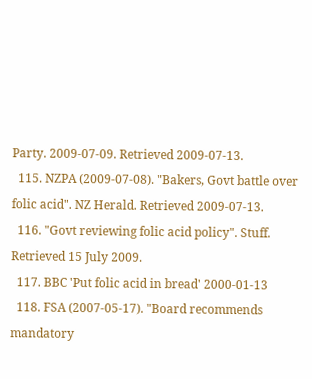Party. 2009-07-09. Retrieved 2009-07-13.
  115. NZPA (2009-07-08). "Bakers, Govt battle over folic acid". NZ Herald. Retrieved 2009-07-13.
  116. "Govt reviewing folic acid policy". Stuff. Retrieved 15 July 2009.
  117. BBC 'Put folic acid in bread' 2000-01-13
  118. FSA (2007-05-17). "Board recommends mandatory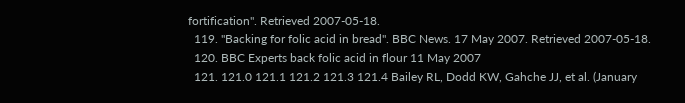fortification". Retrieved 2007-05-18.
  119. "Backing for folic acid in bread". BBC News. 17 May 2007. Retrieved 2007-05-18.
  120. BBC Experts back folic acid in flour 11 May 2007
  121. 121.0 121.1 121.2 121.3 121.4 Bailey RL, Dodd KW, Gahche JJ, et al. (January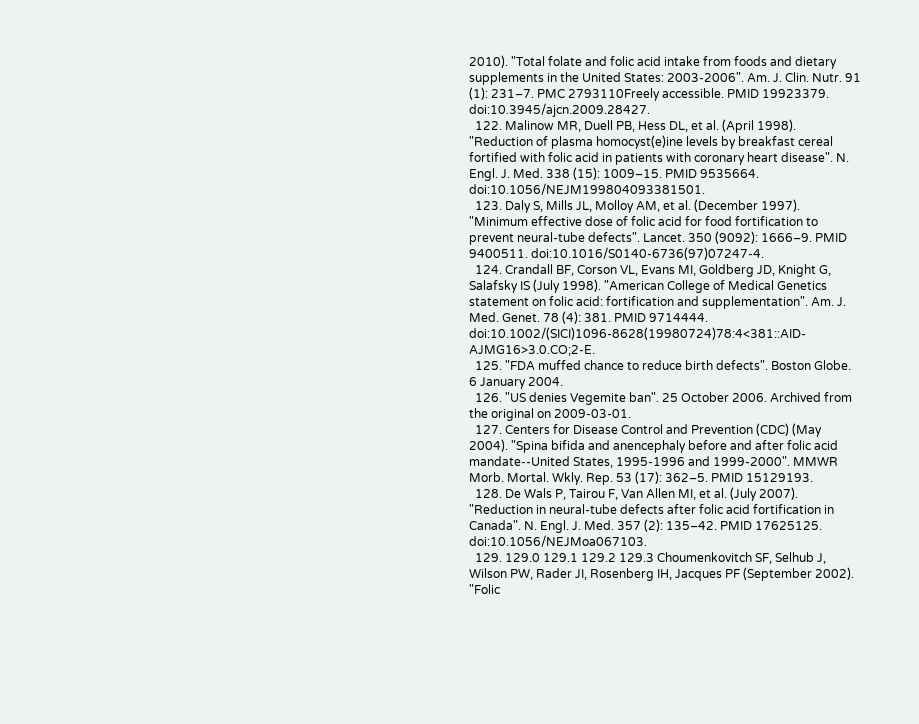2010). "Total folate and folic acid intake from foods and dietary supplements in the United States: 2003-2006". Am. J. Clin. Nutr. 91 (1): 231–7. PMC 2793110Freely accessible. PMID 19923379. doi:10.3945/ajcn.2009.28427.
  122. Malinow MR, Duell PB, Hess DL, et al. (April 1998). "Reduction of plasma homocyst(e)ine levels by breakfast cereal fortified with folic acid in patients with coronary heart disease". N. Engl. J. Med. 338 (15): 1009–15. PMID 9535664. doi:10.1056/NEJM199804093381501.
  123. Daly S, Mills JL, Molloy AM, et al. (December 1997). "Minimum effective dose of folic acid for food fortification to prevent neural-tube defects". Lancet. 350 (9092): 1666–9. PMID 9400511. doi:10.1016/S0140-6736(97)07247-4.
  124. Crandall BF, Corson VL, Evans MI, Goldberg JD, Knight G, Salafsky IS (July 1998). "American College of Medical Genetics statement on folic acid: fortification and supplementation". Am. J. Med. Genet. 78 (4): 381. PMID 9714444. doi:10.1002/(SICI)1096-8628(19980724)78:4<381::AID-AJMG16>3.0.CO;2-E.
  125. "FDA muffed chance to reduce birth defects". Boston Globe. 6 January 2004.
  126. "US denies Vegemite ban". 25 October 2006. Archived from the original on 2009-03-01.
  127. Centers for Disease Control and Prevention (CDC) (May 2004). "Spina bifida and anencephaly before and after folic acid mandate--United States, 1995-1996 and 1999-2000". MMWR Morb. Mortal. Wkly. Rep. 53 (17): 362–5. PMID 15129193.
  128. De Wals P, Tairou F, Van Allen MI, et al. (July 2007). "Reduction in neural-tube defects after folic acid fortification in Canada". N. Engl. J. Med. 357 (2): 135–42. PMID 17625125. doi:10.1056/NEJMoa067103.
  129. 129.0 129.1 129.2 129.3 Choumenkovitch SF, Selhub J, Wilson PW, Rader JI, Rosenberg IH, Jacques PF (September 2002). "Folic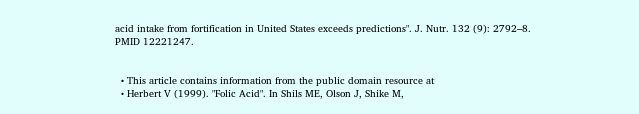acid intake from fortification in United States exceeds predictions". J. Nutr. 132 (9): 2792–8. PMID 12221247.


  • This article contains information from the public domain resource at
  • Herbert V (1999). "Folic Acid". In Shils ME, Olson J, Shike M,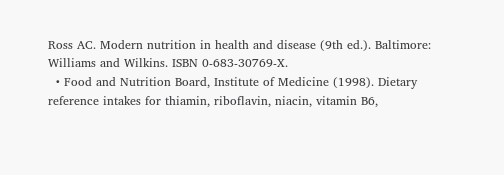Ross AC. Modern nutrition in health and disease (9th ed.). Baltimore: Williams and Wilkins. ISBN 0-683-30769-X.
  • Food and Nutrition Board, Institute of Medicine (1998). Dietary reference intakes for thiamin, riboflavin, niacin, vitamin B6,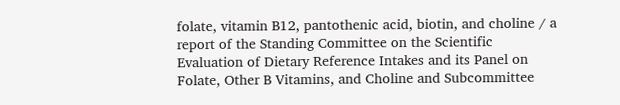folate, vitamin B12, pantothenic acid, biotin, and choline / a report of the Standing Committee on the Scientific Evaluation of Dietary Reference Intakes and its Panel on Folate, Other B Vitamins, and Choline and Subcommittee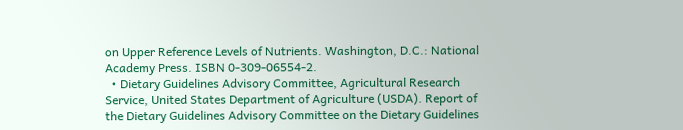on Upper Reference Levels of Nutrients. Washington, D.C.: National Academy Press. ISBN 0-309-06554-2.
  • Dietary Guidelines Advisory Committee, Agricultural Research Service, United States Department of Agriculture (USDA). Report of the Dietary Guidelines Advisory Committee on the Dietary Guidelines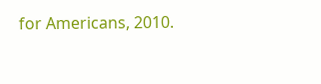for Americans, 2010.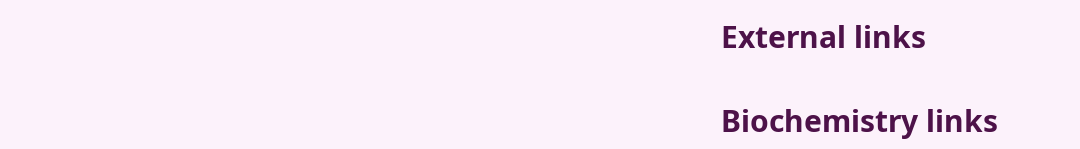External links

Biochemistry links